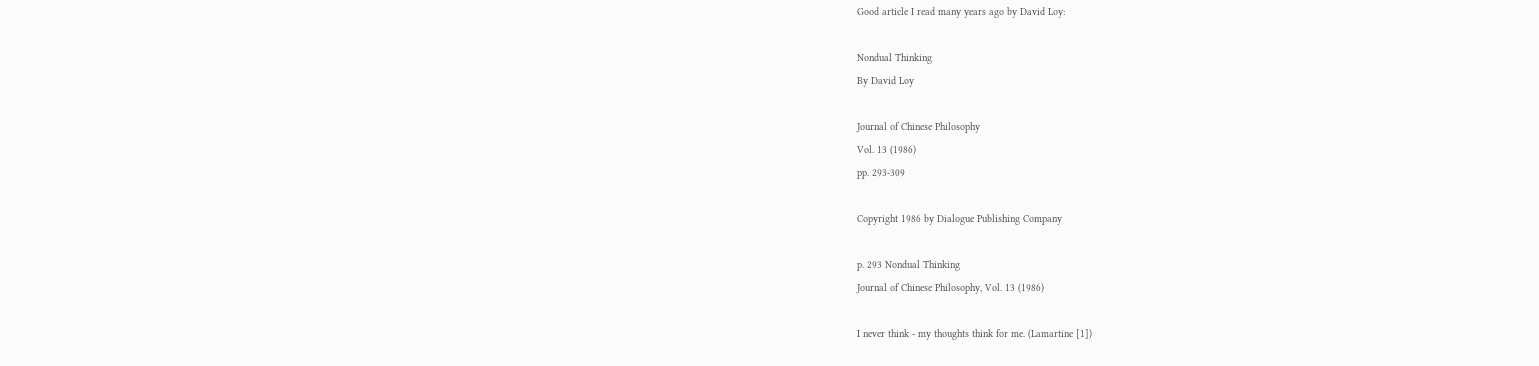Good article I read many years ago by David Loy:

Nondual Thinking
By David Loy

Journal of Chinese Philosophy
Vol. 13 (1986)
pp. 293-309

Copyright 1986 by Dialogue Publishing Company

p. 293 Nondual Thinking
Journal of Chinese Philosophy, Vol. 13 (1986)

I never think - my thoughts think for me. (Lamartine [1])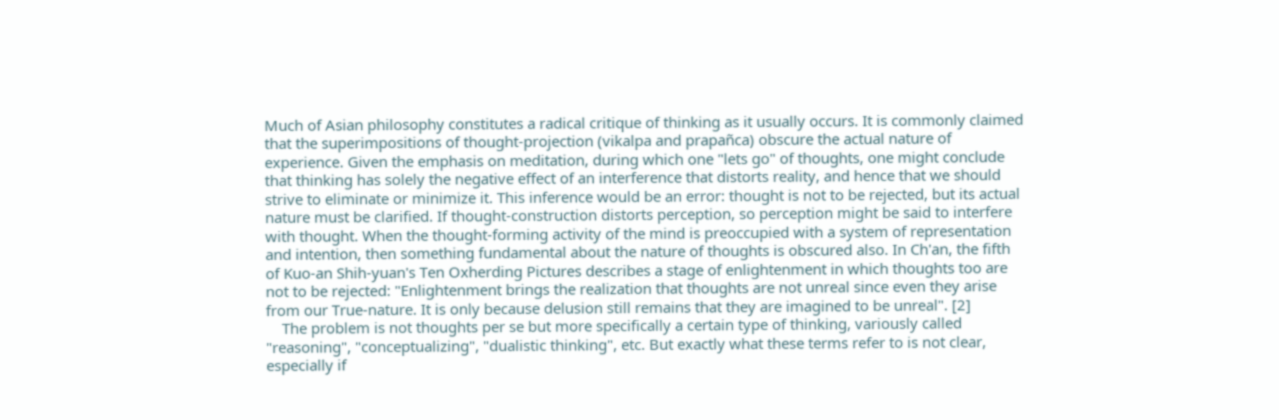Much of Asian philosophy constitutes a radical critique of thinking as it usually occurs. It is commonly claimed that the superimpositions of thought-projection (vikalpa and prapañca) obscure the actual nature of experience. Given the emphasis on meditation, during which one "lets go" of thoughts, one might conclude that thinking has solely the negative effect of an interference that distorts reality, and hence that we should strive to eliminate or minimize it. This inference would be an error: thought is not to be rejected, but its actual nature must be clarified. If thought-construction distorts perception, so perception might be said to interfere with thought. When the thought-forming activity of the mind is preoccupied with a system of representation and intention, then something fundamental about the nature of thoughts is obscured also. In Ch'an, the fifth of Kuo-an Shih-yuan's Ten Oxherding Pictures describes a stage of enlightenment in which thoughts too are not to be rejected: "Enlightenment brings the realization that thoughts are not unreal since even they arise from our True-nature. It is only because delusion still remains that they are imagined to be unreal". [2]
    The problem is not thoughts per se but more specifically a certain type of thinking, variously called "reasoning", "conceptualizing", "dualistic thinking", etc. But exactly what these terms refer to is not clear, especially if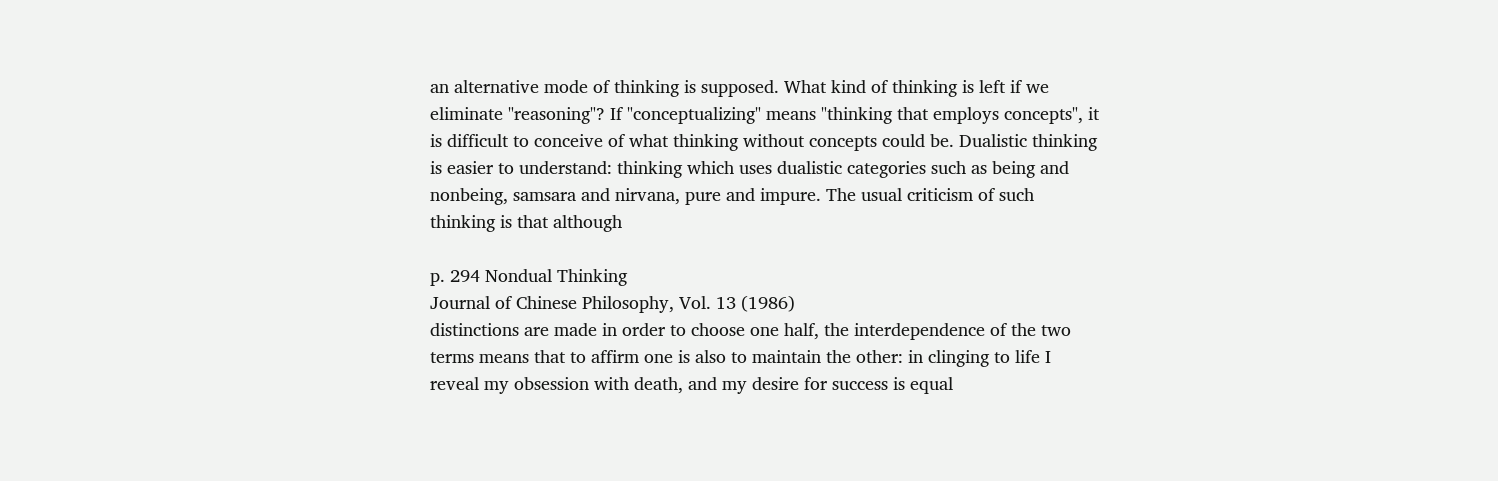an alternative mode of thinking is supposed. What kind of thinking is left if we eliminate "reasoning"? If "conceptualizing" means "thinking that employs concepts", it is difficult to conceive of what thinking without concepts could be. Dualistic thinking is easier to understand: thinking which uses dualistic categories such as being and nonbeing, samsara and nirvana, pure and impure. The usual criticism of such thinking is that although

p. 294 Nondual Thinking
Journal of Chinese Philosophy, Vol. 13 (1986)
distinctions are made in order to choose one half, the interdependence of the two terms means that to affirm one is also to maintain the other: in clinging to life I reveal my obsession with death, and my desire for success is equal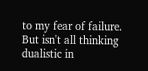to my fear of failure. But isn't all thinking dualistic in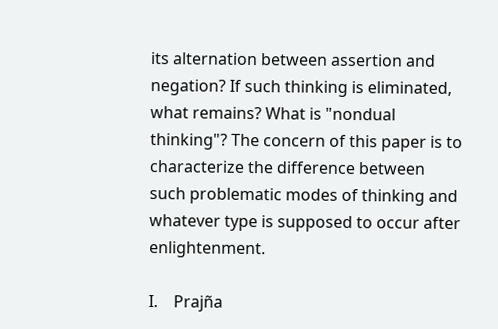its alternation between assertion and negation? If such thinking is eliminated, what remains? What is "nondual thinking"? The concern of this paper is to characterize the difference between such problematic modes of thinking and whatever type is supposed to occur after enlightenment.

I.    Prajña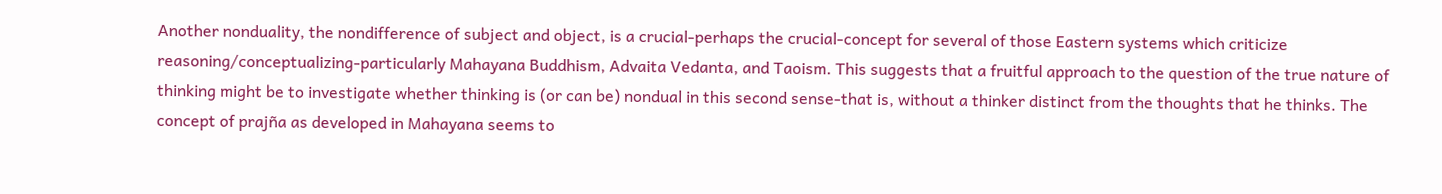Another nonduality, the nondifference of subject and object, is a crucial-perhaps the crucial-concept for several of those Eastern systems which criticize reasoning/conceptualizing-particularly Mahayana Buddhism, Advaita Vedanta, and Taoism. This suggests that a fruitful approach to the question of the true nature of thinking might be to investigate whether thinking is (or can be) nondual in this second sense-that is, without a thinker distinct from the thoughts that he thinks. The concept of prajña as developed in Mahayana seems to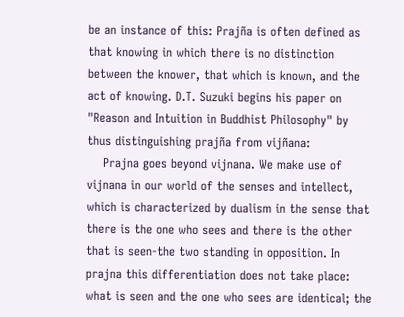be an instance of this: Prajña is often defined as that knowing in which there is no distinction between the knower, that which is known, and the act of knowing. D.T. Suzuki begins his paper on "Reason and Intuition in Buddhist Philosophy" by thus distinguishing prajña from vijñana:
    Prajna goes beyond vijnana. We make use of vijnana in our world of the senses and intellect, which is characterized by dualism in the sense that there is the one who sees and there is the other that is seen-the two standing in opposition. In prajna this differentiation does not take place: what is seen and the one who sees are identical; the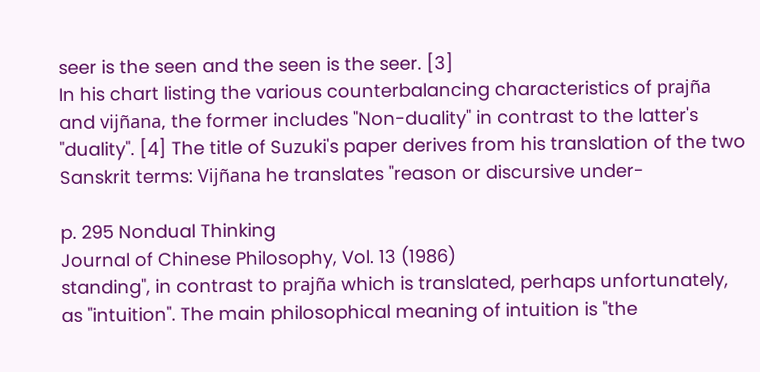seer is the seen and the seen is the seer. [3]
In his chart listing the various counterbalancing characteristics of prajña and vijñana, the former includes "Non-duality" in contrast to the latter's "duality". [4] The title of Suzuki's paper derives from his translation of the two Sanskrit terms: Vijñana he translates "reason or discursive under-

p. 295 Nondual Thinking
Journal of Chinese Philosophy, Vol. 13 (1986)
standing", in contrast to prajña which is translated, perhaps unfortunately, as "intuition". The main philosophical meaning of intuition is "the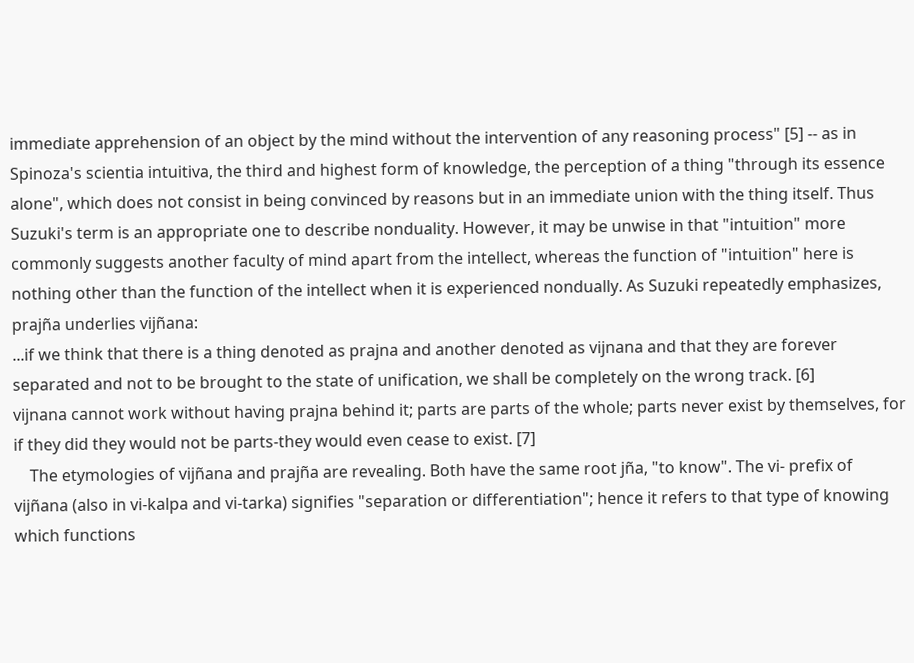immediate apprehension of an object by the mind without the intervention of any reasoning process" [5] -- as in Spinoza's scientia intuitiva, the third and highest form of knowledge, the perception of a thing "through its essence alone", which does not consist in being convinced by reasons but in an immediate union with the thing itself. Thus Suzuki's term is an appropriate one to describe nonduality. However, it may be unwise in that "intuition" more commonly suggests another faculty of mind apart from the intellect, whereas the function of "intuition" here is nothing other than the function of the intellect when it is experienced nondually. As Suzuki repeatedly emphasizes, prajña underlies vijñana:
...if we think that there is a thing denoted as prajna and another denoted as vijnana and that they are forever separated and not to be brought to the state of unification, we shall be completely on the wrong track. [6]
vijnana cannot work without having prajna behind it; parts are parts of the whole; parts never exist by themselves, for if they did they would not be parts-they would even cease to exist. [7]
    The etymologies of vijñana and prajña are revealing. Both have the same root jña, "to know". The vi- prefix of vijñana (also in vi-kalpa and vi-tarka) signifies "separation or differentiation"; hence it refers to that type of knowing which functions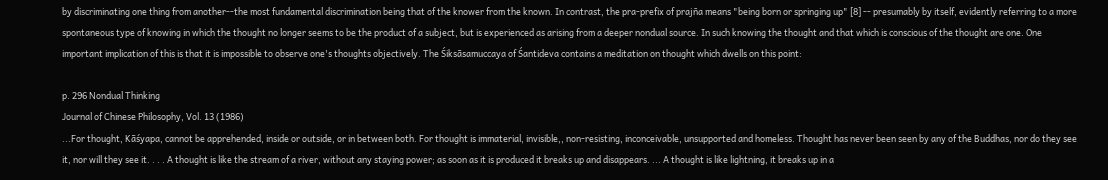by discriminating one thing from another--the most fundamental discrimination being that of the knower from the known. In contrast, the pra-prefix of prajña means "being born or springing up" [8] -- presumably by itself, evidently referring to a more spontaneous type of knowing in which the thought no longer seems to be the product of a subject, but is experienced as arising from a deeper nondual source. In such knowing the thought and that which is conscious of the thought are one. One important implication of this is that it is impossible to observe one's thoughts objectively. The Śiksāsamuccaya of Śantideva contains a meditation on thought which dwells on this point:

p. 296 Nondual Thinking
Journal of Chinese Philosophy, Vol. 13 (1986)
...For thought, Kāśyapa, cannot be apprehended, inside or outside, or in between both. For thought is immaterial, invisible,, non-resisting, inconceivable, unsupported and homeless. Thought has never been seen by any of the Buddhas, nor do they see it, nor will they see it. . . . A thought is like the stream of a river, without any staying power; as soon as it is produced it breaks up and disappears. ... A thought is like lightning, it breaks up in a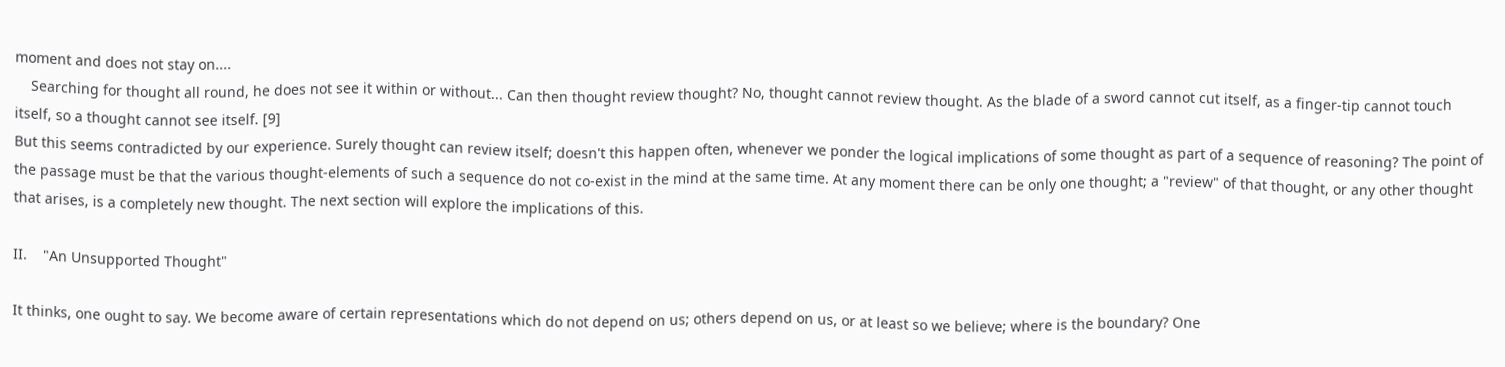moment and does not stay on....
    Searching for thought all round, he does not see it within or without... Can then thought review thought? No, thought cannot review thought. As the blade of a sword cannot cut itself, as a finger-tip cannot touch itself, so a thought cannot see itself. [9]
But this seems contradicted by our experience. Surely thought can review itself; doesn't this happen often, whenever we ponder the logical implications of some thought as part of a sequence of reasoning? The point of the passage must be that the various thought-elements of such a sequence do not co-exist in the mind at the same time. At any moment there can be only one thought; a "review" of that thought, or any other thought that arises, is a completely new thought. The next section will explore the implications of this.

II.    "An Unsupported Thought"

It thinks, one ought to say. We become aware of certain representations which do not depend on us; others depend on us, or at least so we believe; where is the boundary? One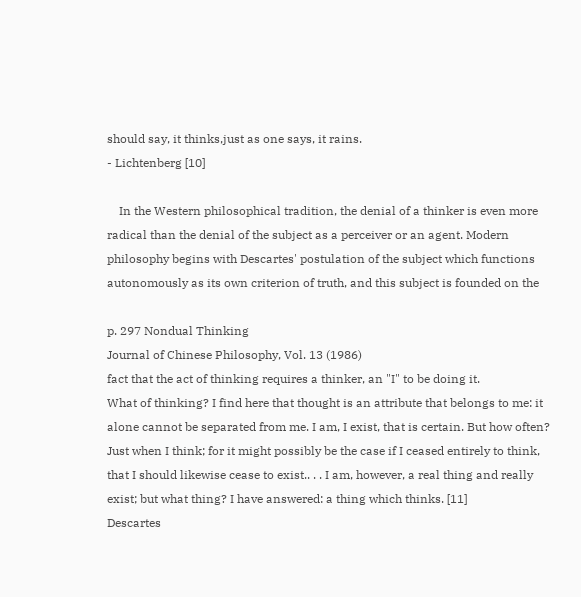should say, it thinks,just as one says, it rains.
- Lichtenberg [10]

    In the Western philosophical tradition, the denial of a thinker is even more radical than the denial of the subject as a perceiver or an agent. Modern philosophy begins with Descartes' postulation of the subject which functions autonomously as its own criterion of truth, and this subject is founded on the

p. 297 Nondual Thinking
Journal of Chinese Philosophy, Vol. 13 (1986)
fact that the act of thinking requires a thinker, an "I" to be doing it.
What of thinking? I find here that thought is an attribute that belongs to me: it alone cannot be separated from me. I am, I exist, that is certain. But how often? Just when I think; for it might possibly be the case if I ceased entirely to think, that I should likewise cease to exist.. . . I am, however, a real thing and really exist; but what thing? I have answered: a thing which thinks. [11]
Descartes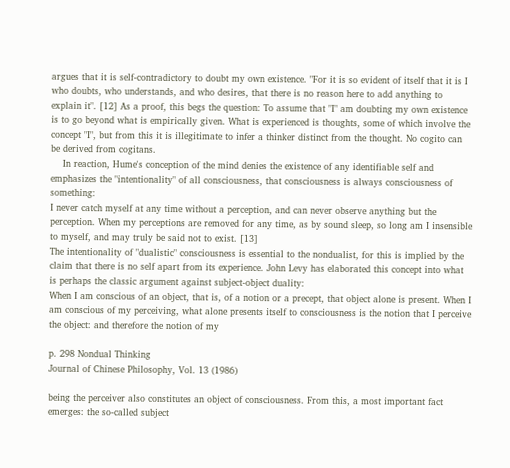argues that it is self-contradictory to doubt my own existence. "For it is so evident of itself that it is I who doubts, who understands, and who desires, that there is no reason here to add anything to explain it". [12] As a proof, this begs the question: To assume that "I" am doubting my own existence is to go beyond what is empirically given. What is experienced is thoughts, some of which involve the concept "I", but from this it is illegitimate to infer a thinker distinct from the thought. No cogito can be derived from cogitans.
    In reaction, Hume's conception of the mind denies the existence of any identifiable self and emphasizes the "intentionality" of all consciousness, that consciousness is always consciousness of something:
I never catch myself at any time without a perception, and can never observe anything but the perception. When my perceptions are removed for any time, as by sound sleep, so long am I insensible to myself, and may truly be said not to exist. [13]
The intentionality of "dualistic" consciousness is essential to the nondualist, for this is implied by the claim that there is no self apart from its experience. John Levy has elaborated this concept into what is perhaps the classic argument against subject-object duality:
When I am conscious of an object, that is, of a notion or a precept, that object alone is present. When I am conscious of my perceiving, what alone presents itself to consciousness is the notion that I perceive the object: and therefore the notion of my

p. 298 Nondual Thinking
Journal of Chinese Philosophy, Vol. 13 (1986)

being the perceiver also constitutes an object of consciousness. From this, a most important fact emerges: the so-called subject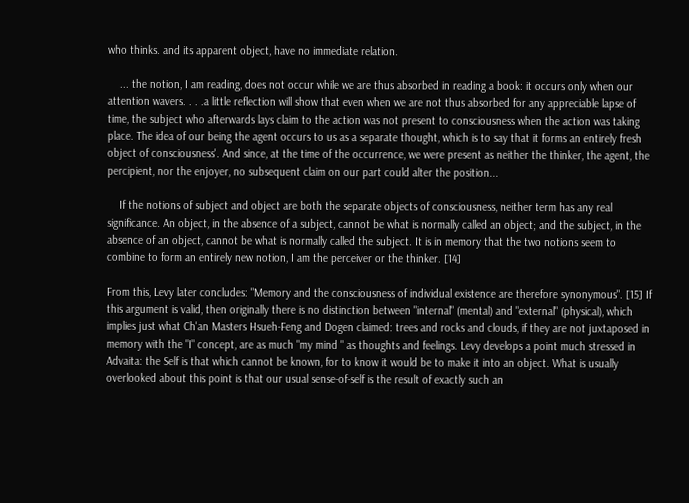who thinks. and its apparent object, have no immediate relation.

    ... the notion, I am reading, does not occur while we are thus absorbed in reading a book: it occurs only when our attention wavers. . . .a little reflection will show that even when we are not thus absorbed for any appreciable lapse of time, the subject who afterwards lays claim to the action was not present to consciousness when the action was taking place. The idea of our being the agent occurs to us as a separate thought, which is to say that it forms an entirely fresh object of consciousness'. And since, at the time of the occurrence, we were present as neither the thinker, the agent, the percipient, nor the enjoyer, no subsequent claim on our part could alter the position...

    If the notions of subject and object are both the separate objects of consciousness, neither term has any real significance. An object, in the absence of a subject, cannot be what is normally called an object; and the subject, in the absence of an object, cannot be what is normally called the subject. It is in memory that the two notions seem to combine to form an entirely new notion, I am the perceiver or the thinker. [14]

From this, Levy later concludes: "Memory and the consciousness of individual existence are therefore synonymous". [15] If this argument is valid, then originally there is no distinction between "internal" (mental) and "external" (physical), which implies just what Ch'an Masters Hsueh-Feng and Dogen claimed: trees and rocks and clouds, if they are not juxtaposed in memory with the "I" concept, are as much "my mind " as thoughts and feelings. Levy develops a point much stressed in Advaita: the Self is that which cannot be known, for to know it would be to make it into an object. What is usually overlooked about this point is that our usual sense-of-self is the result of exactly such an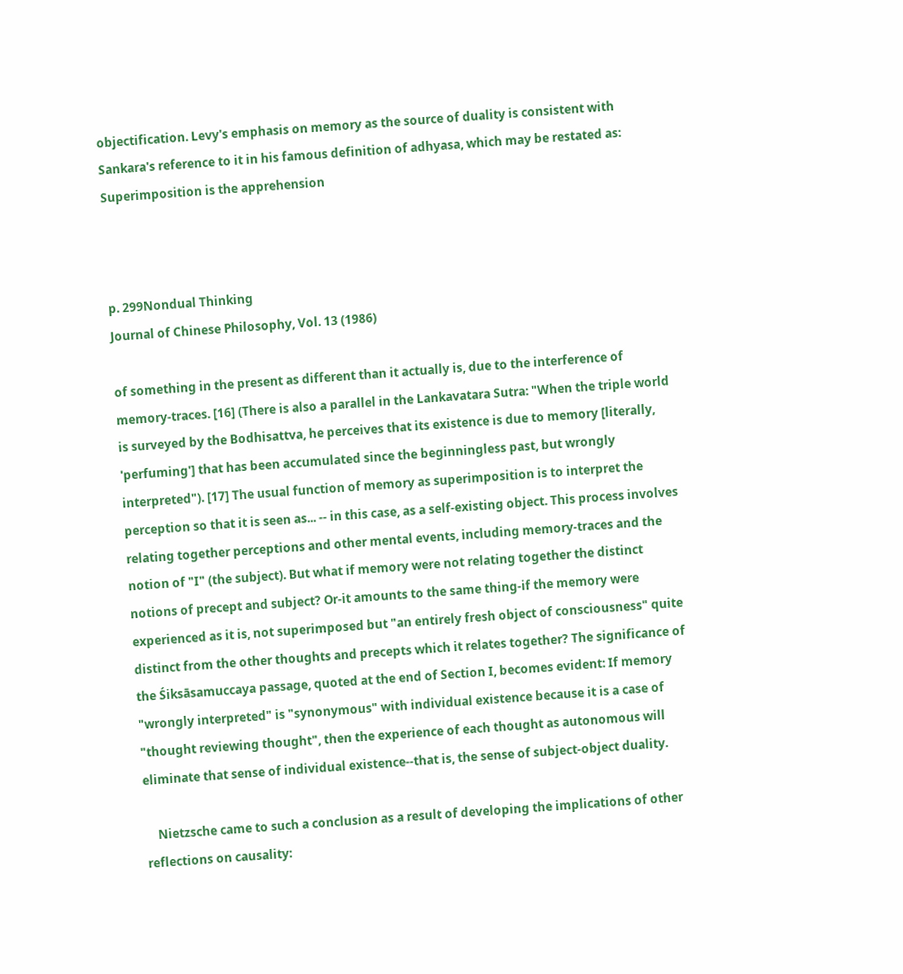objectification. Levy's emphasis on memory as the source of duality is consistent with Sankara's reference to it in his famous definition of adhyasa, which may be restated as: Superimposition is the apprehension



p. 299Nondual Thinking
Journal of Chinese Philosophy, Vol. 13 (1986)

of something in the present as different than it actually is, due to the interference of memory-traces. [16] (There is also a parallel in the Lankavatara Sutra: "When the triple world is surveyed by the Bodhisattva, he perceives that its existence is due to memory [literally, 'perfuming'] that has been accumulated since the beginningless past, but wrongly interpreted"). [17] The usual function of memory as superimposition is to interpret the perception so that it is seen as... -- in this case, as a self-existing object. This process involves relating together perceptions and other mental events, including memory-traces and the notion of "I" (the subject). But what if memory were not relating together the distinct notions of precept and subject? Or-it amounts to the same thing-if the memory were experienced as it is, not superimposed but "an entirely fresh object of consciousness" quite distinct from the other thoughts and precepts which it relates together? The significance of the Śiksāsamuccaya passage, quoted at the end of Section I, becomes evident: If memory "wrongly interpreted" is "synonymous" with individual existence because it is a case of "thought reviewing thought", then the experience of each thought as autonomous will eliminate that sense of individual existence--that is, the sense of subject-object duality.

    Nietzsche came to such a conclusion as a result of developing the implications of other reflections on causality: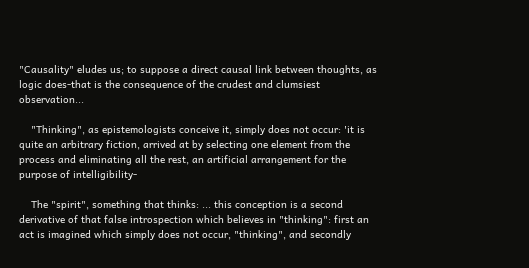"Causality" eludes us; to suppose a direct causal link between thoughts, as logic does-that is the consequence of the crudest and clumsiest observation...

    "Thinking", as epistemologists conceive it, simply does not occur: 'it is quite an arbitrary fiction, arrived at by selecting one element from the process and eliminating all the rest, an artificial arrangement for the purpose of intelligibility-

    The "spirit", something that thinks: ... this conception is a second derivative of that false introspection which believes in "thinking": first an act is imagined which simply does not occur, "thinking", and secondly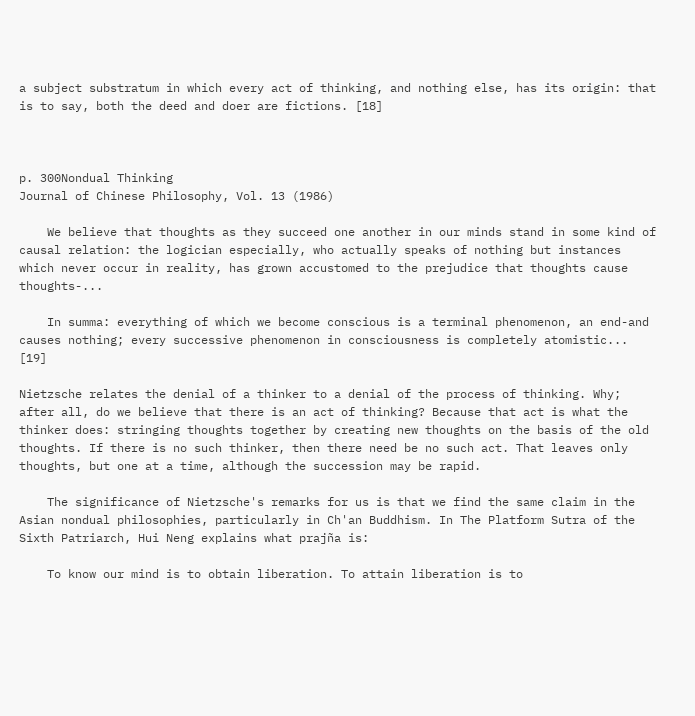a subject substratum in which every act of thinking, and nothing else, has its origin: that is to say, both the deed and doer are fictions. [18]



p. 300Nondual Thinking
Journal of Chinese Philosophy, Vol. 13 (1986)

    We believe that thoughts as they succeed one another in our minds stand in some kind of causal relation: the logician especially, who actually speaks of nothing but instances which never occur in reality, has grown accustomed to the prejudice that thoughts cause thoughts-...

    In summa: everything of which we become conscious is a terminal phenomenon, an end-and causes nothing; every successive phenomenon in consciousness is completely atomistic... [19]

Nietzsche relates the denial of a thinker to a denial of the process of thinking. Why; after all, do we believe that there is an act of thinking? Because that act is what the thinker does: stringing thoughts together by creating new thoughts on the basis of the old thoughts. If there is no such thinker, then there need be no such act. That leaves only thoughts, but one at a time, although the succession may be rapid.

    The significance of Nietzsche's remarks for us is that we find the same claim in the Asian nondual philosophies, particularly in Ch'an Buddhism. In The Platform Sutra of the Sixth Patriarch, Hui Neng explains what prajña is:

    To know our mind is to obtain liberation. To attain liberation is to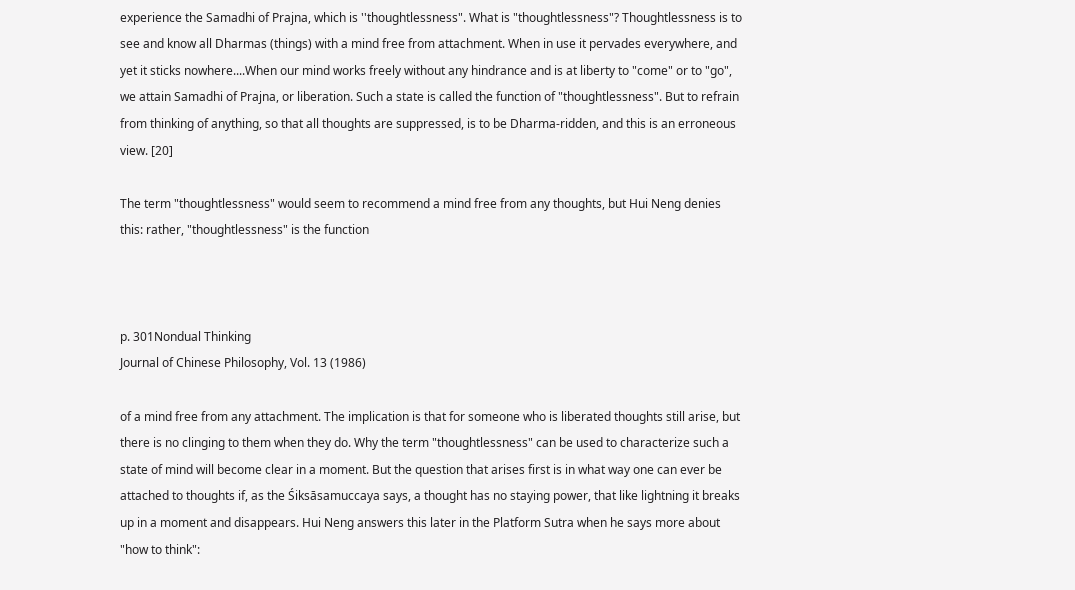experience the Samadhi of Prajna, which is ''thoughtlessness". What is "thoughtlessness"? Thoughtlessness is to see and know all Dharmas (things) with a mind free from attachment. When in use it pervades everywhere, and yet it sticks nowhere....When our mind works freely without any hindrance and is at liberty to "come" or to "go", we attain Samadhi of Prajna, or liberation. Such a state is called the function of "thoughtlessness". But to refrain from thinking of anything, so that all thoughts are suppressed, is to be Dharma-ridden, and this is an erroneous view. [20]

The term "thoughtlessness" would seem to recommend a mind free from any thoughts, but Hui Neng denies this: rather, "thoughtlessness" is the function



p. 301Nondual Thinking
Journal of Chinese Philosophy, Vol. 13 (1986)

of a mind free from any attachment. The implication is that for someone who is liberated thoughts still arise, but there is no clinging to them when they do. Why the term "thoughtlessness" can be used to characterize such a state of mind will become clear in a moment. But the question that arises first is in what way one can ever be attached to thoughts if, as the Śiksāsamuccaya says, a thought has no staying power, that like lightning it breaks up in a moment and disappears. Hui Neng answers this later in the Platform Sutra when he says more about "how to think":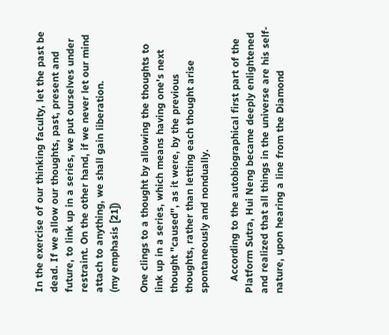In the exercise of our thinking faculty, let the past be dead. If we allow our thoughts, past, present and future, to link up in a series, we put ourselves under restraint. On the other hand, if we never let our mind attach to anything, we shall gain liberation.
(my emphasis [21])

One clings to a thought by allowing the thoughts to link up in a series, which means having one's next thought "caused", as it were, by the previous thoughts, rather than letting each thought arise spontaneously and nondually.

    According to the autobiographical first part of the Platform Sutra, Hui Neng became deeply enlightened and realized that all things in the universe are his self-nature, upon hearing a line from the Diamond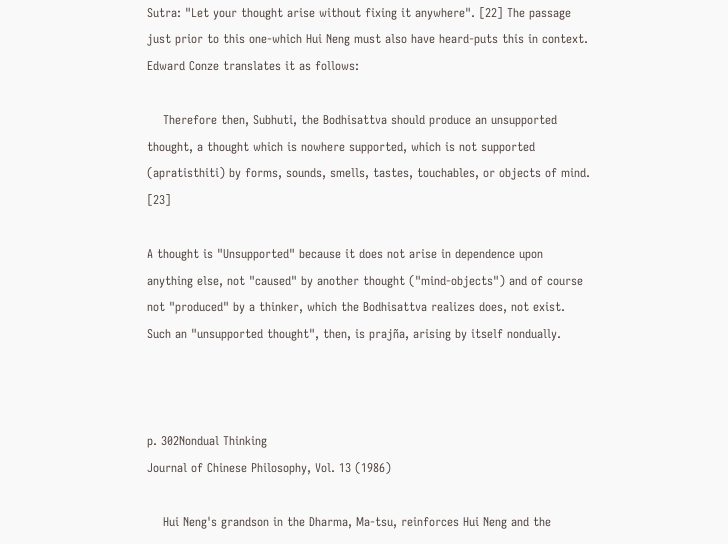Sutra: "Let your thought arise without fixing it anywhere". [22] The passage just prior to this one-which Hui Neng must also have heard-puts this in context. Edward Conze translates it as follows:

    Therefore then, Subhuti, the Bodhisattva should produce an unsupported thought, a thought which is nowhere supported, which is not supported (apratisthiti) by forms, sounds, smells, tastes, touchables, or objects of mind. [23]

A thought is "Unsupported" because it does not arise in dependence upon anything else, not "caused" by another thought ("mind-objects") and of course not "produced" by a thinker, which the Bodhisattva realizes does, not exist. Such an "unsupported thought", then, is prajña, arising by itself nondually.



p. 302Nondual Thinking
Journal of Chinese Philosophy, Vol. 13 (1986)

    Hui Neng's grandson in the Dharma, Ma-tsu, reinforces Hui Neng and the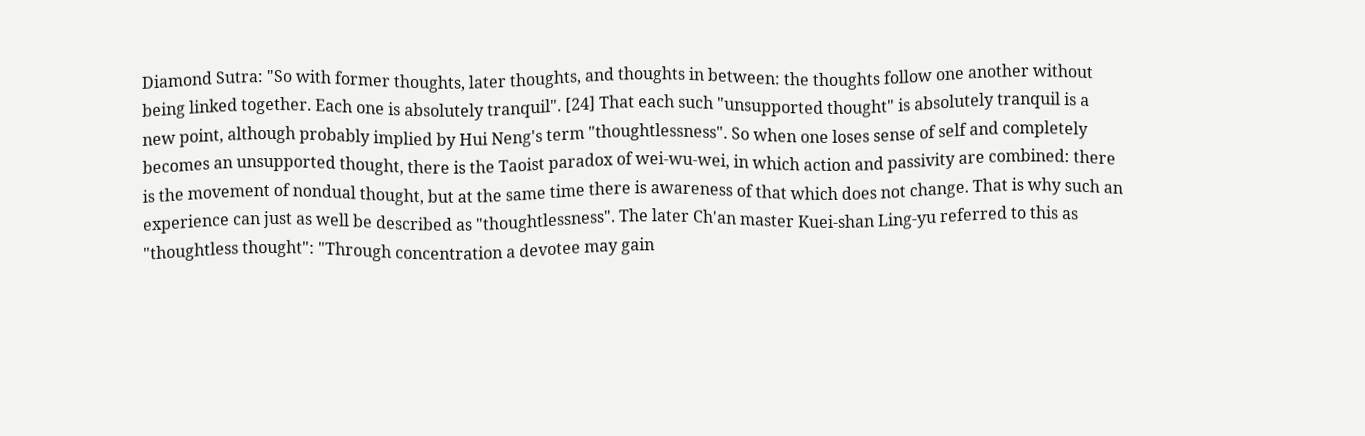Diamond Sutra: "So with former thoughts, later thoughts, and thoughts in between: the thoughts follow one another without being linked together. Each one is absolutely tranquil". [24] That each such "unsupported thought" is absolutely tranquil is a new point, although probably implied by Hui Neng's term "thoughtlessness". So when one loses sense of self and completely becomes an unsupported thought, there is the Taoist paradox of wei-wu-wei, in which action and passivity are combined: there is the movement of nondual thought, but at the same time there is awareness of that which does not change. That is why such an experience can just as well be described as "thoughtlessness". The later Ch'an master Kuei-shan Ling-yu referred to this as "thoughtless thought": "Through concentration a devotee may gain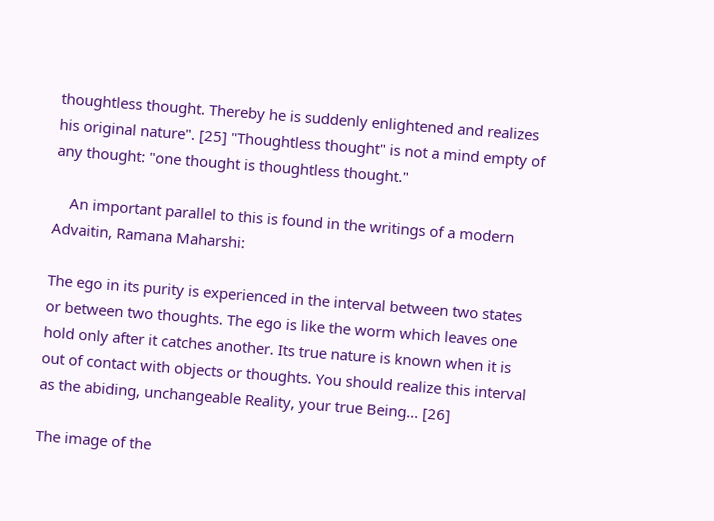thoughtless thought. Thereby he is suddenly enlightened and realizes his original nature". [25] "Thoughtless thought" is not a mind empty of any thought: "one thought is thoughtless thought."

    An important parallel to this is found in the writings of a modern Advaitin, Ramana Maharshi:

The ego in its purity is experienced in the interval between two states or between two thoughts. The ego is like the worm which leaves one hold only after it catches another. Its true nature is known when it is out of contact with objects or thoughts. You should realize this interval as the abiding, unchangeable Reality, your true Being... [26]

The image of the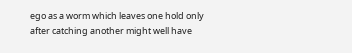ego as a worm which leaves one hold only after catching another might well have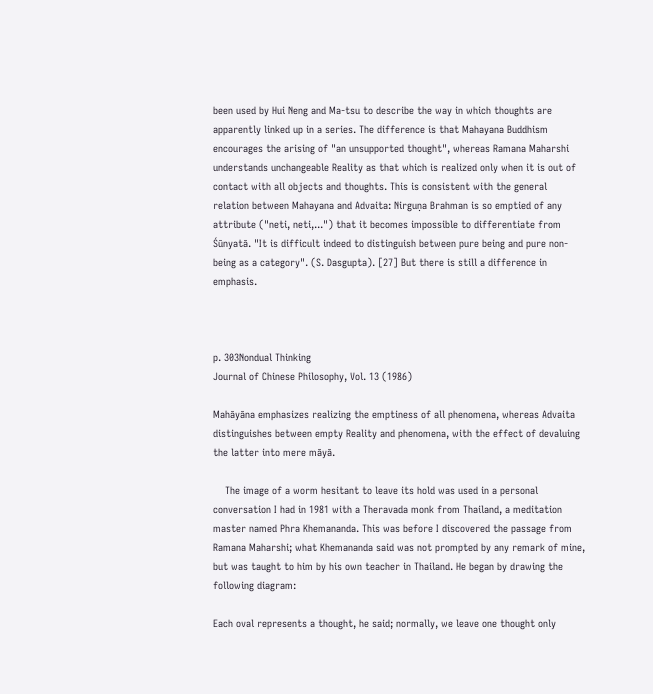been used by Hui Neng and Ma-tsu to describe the way in which thoughts are apparently linked up in a series. The difference is that Mahayana Buddhism encourages the arising of "an unsupported thought", whereas Ramana Maharshi understands unchangeable Reality as that which is realized only when it is out of contact with all objects and thoughts. This is consistent with the general relation between Mahayana and Advaita: Nirguṇa Brahman is so emptied of any attribute ("neti, neti,...") that it becomes impossible to differentiate from Śūnyatā. "It is difficult indeed to distinguish between pure being and pure non-being as a category". (S. Dasgupta). [27] But there is still a difference in emphasis.



p. 303Nondual Thinking
Journal of Chinese Philosophy, Vol. 13 (1986)

Mahāyāna emphasizes realizing the emptiness of all phenomena, whereas Advaita distinguishes between empty Reality and phenomena, with the effect of devaluing the latter into mere māyā.

    The image of a worm hesitant to leave its hold was used in a personal conversation I had in 1981 with a Theravada monk from Thailand, a meditation master named Phra Khemananda. This was before I discovered the passage from Ramana Maharshi; what Khemananda said was not prompted by any remark of mine, but was taught to him by his own teacher in Thailand. He began by drawing the following diagram:

Each oval represents a thought, he said; normally, we leave one thought only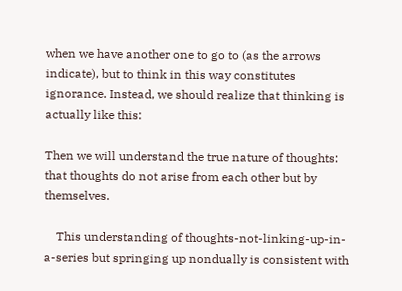when we have another one to go to (as the arrows indicate), but to think in this way constitutes ignorance. Instead, we should realize that thinking is actually like this:

Then we will understand the true nature of thoughts: that thoughts do not arise from each other but by themselves.

    This understanding of thoughts-not-linking-up-in-a-series but springing up nondually is consistent with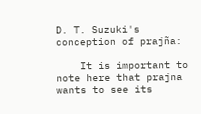D. T. Suzuki's conception of prajña:

    It is important to note here that prajna wants to see its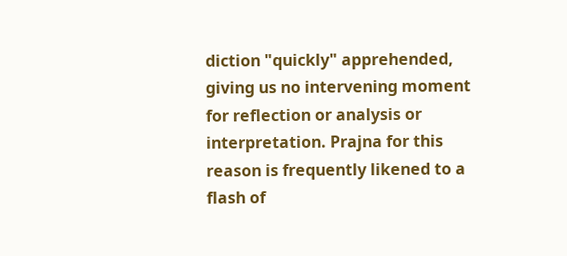diction "quickly" apprehended, giving us no intervening moment for reflection or analysis or interpretation. Prajna for this reason is frequently likened to a flash of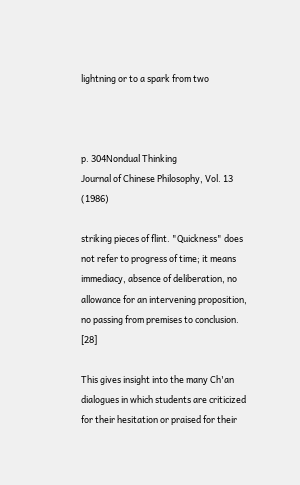lightning or to a spark from two



p. 304Nondual Thinking
Journal of Chinese Philosophy, Vol. 13 (1986)

striking pieces of flint. "Quickness" does not refer to progress of time; it means immediacy, absence of deliberation, no allowance for an intervening proposition, no passing from premises to conclusion. [28]

This gives insight into the many Ch'an dialogues in which students are criticized for their hesitation or praised for their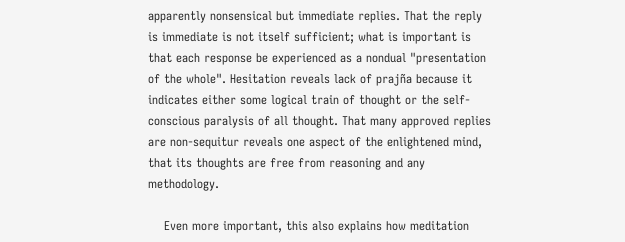apparently nonsensical but immediate replies. That the reply is immediate is not itself sufficient; what is important is that each response be experienced as a nondual "presentation of the whole". Hesitation reveals lack of prajña because it indicates either some logical train of thought or the self-conscious paralysis of all thought. That many approved replies are non-sequitur reveals one aspect of the enlightened mind, that its thoughts are free from reasoning and any methodology.

    Even more important, this also explains how meditation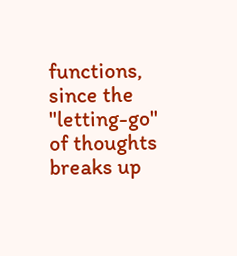functions, since the "letting-go" of thoughts breaks up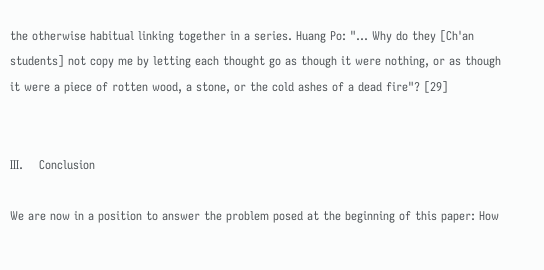the otherwise habitual linking together in a series. Huang Po: "... Why do they [Ch'an students] not copy me by letting each thought go as though it were nothing, or as though it were a piece of rotten wood, a stone, or the cold ashes of a dead fire"? [29]


III.    Conclusion

We are now in a position to answer the problem posed at the beginning of this paper: How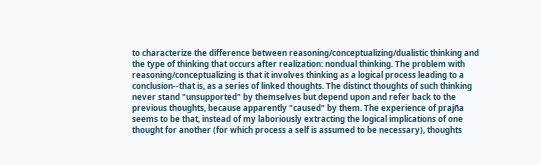to characterize the difference between reasoning/conceptualizing/dualistic thinking and the type of thinking that occurs after realization: nondual thinking. The problem with reasoning/conceptualizing is that it involves thinking as a logical process leading to a conclusion--that is, as a series of linked thoughts. The distinct thoughts of such thinking never stand "unsupported" by themselves but depend upon and refer back to the  previous thoughts, because apparently "caused" by them. The experience of prajña seems to be that, instead of my laboriously extracting the logical implications of one thought for another (for which process a self is assumed to be necessary), thoughts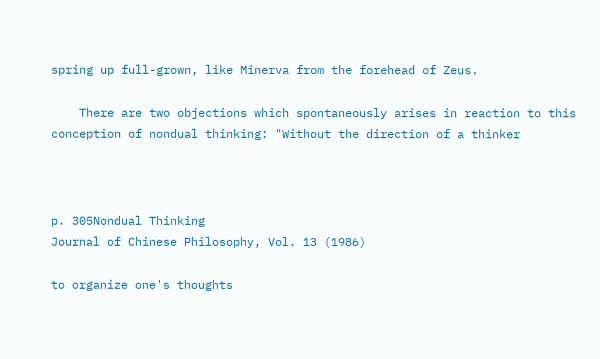spring up full-grown, like Minerva from the forehead of Zeus.

    There are two objections which spontaneously arises in reaction to this conception of nondual thinking: "Without the direction of a thinker



p. 305Nondual Thinking
Journal of Chinese Philosophy, Vol. 13 (1986)

to organize one's thoughts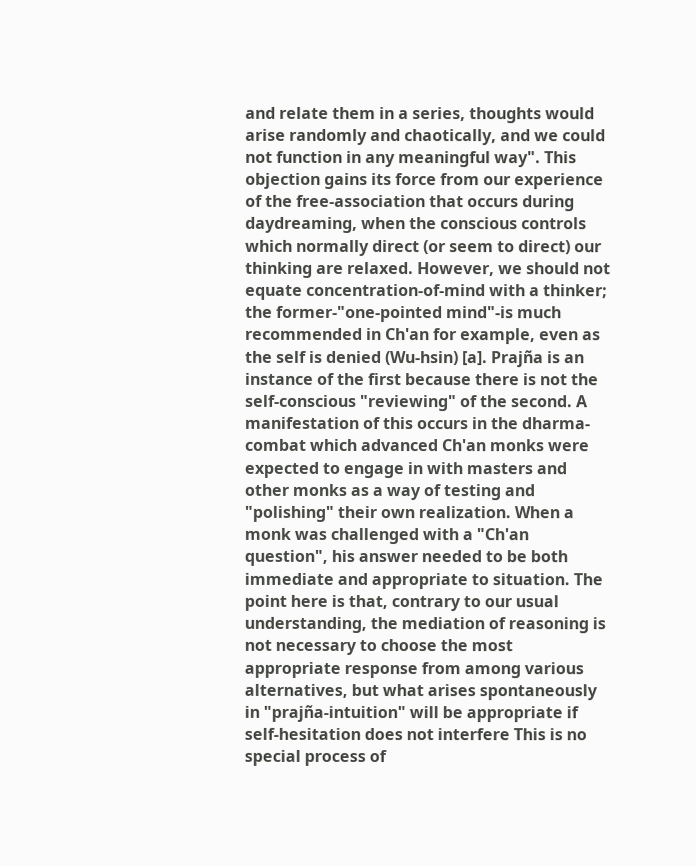and relate them in a series, thoughts would arise randomly and chaotically, and we could not function in any meaningful way". This objection gains its force from our experience of the free-association that occurs during daydreaming, when the conscious controls which normally direct (or seem to direct) our thinking are relaxed. However, we should not equate concentration-of-mind with a thinker; the former-"one-pointed mind"-is much recommended in Ch'an for example, even as the self is denied (Wu-hsin) [a]. Prajña is an instance of the first because there is not the self-conscious "reviewing" of the second. A manifestation of this occurs in the dharma-combat which advanced Ch'an monks were expected to engage in with masters and other monks as a way of testing and "polishing" their own realization. When a monk was challenged with a "Ch'an question", his answer needed to be both immediate and appropriate to situation. The point here is that, contrary to our usual understanding, the mediation of reasoning is not necessary to choose the most appropriate response from among various alternatives, but what arises spontaneously in "prajña-intuition" will be appropriate if self-hesitation does not interfere This is no special process of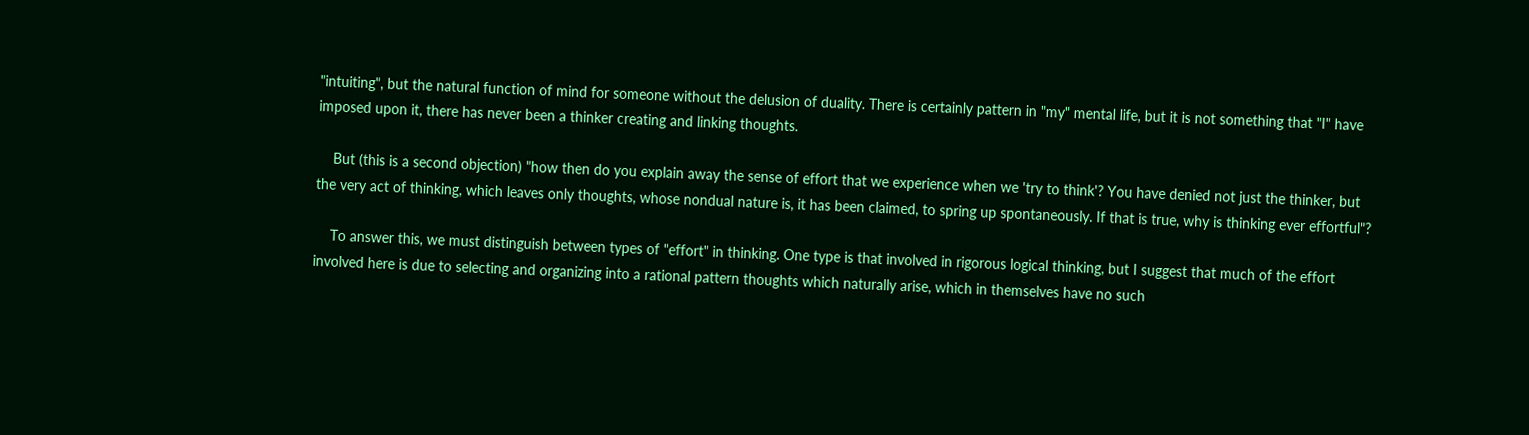"intuiting", but the natural function of mind for someone without the delusion of duality. There is certainly pattern in "my" mental life, but it is not something that "I" have imposed upon it, there has never been a thinker creating and linking thoughts.

    But (this is a second objection) "how then do you explain away the sense of effort that we experience when we 'try to think'? You have denied not just the thinker, but the very act of thinking, which leaves only thoughts, whose nondual nature is, it has been claimed, to spring up spontaneously. If that is true, why is thinking ever effortful"?

    To answer this, we must distinguish between types of "effort" in thinking. One type is that involved in rigorous logical thinking, but I suggest that much of the effort involved here is due to selecting and organizing into a rational pattern thoughts which naturally arise, which in themselves have no such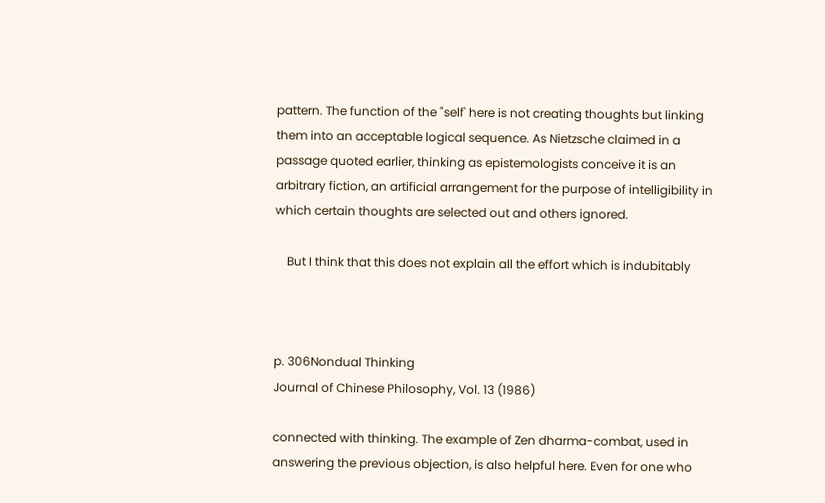pattern. The function of the "self' here is not creating thoughts but linking them into an acceptable logical sequence. As Nietzsche claimed in a passage quoted earlier, thinking as epistemologists conceive it is an arbitrary fiction, an artificial arrangement for the purpose of intelligibility in which certain thoughts are selected out and others ignored.

    But I think that this does not explain all the effort which is indubitably



p. 306Nondual Thinking
Journal of Chinese Philosophy, Vol. 13 (1986)

connected with thinking. The example of Zen dharma-combat, used in answering the previous objection, is also helpful here. Even for one who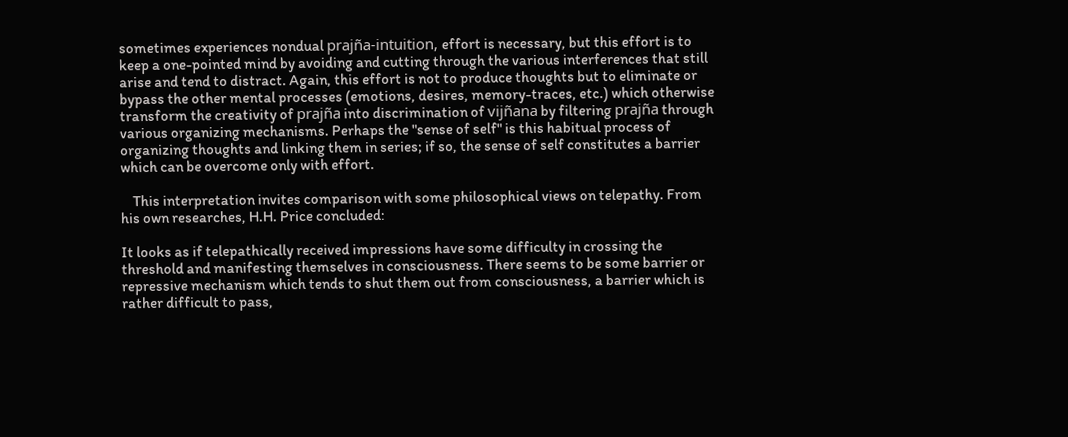sometimes experiences nondual prajña-intuition, effort is necessary, but this effort is to keep a one-pointed mind by avoiding and cutting through the various interferences that still arise and tend to distract. Again, this effort is not to produce thoughts but to eliminate or bypass the other mental processes (emotions, desires, memory-traces, etc.) which otherwise transform the creativity of prajña into discrimination of vijñana by filtering prajña through various organizing mechanisms. Perhaps the "sense of self" is this habitual process of organizing thoughts and linking them in series; if so, the sense of self constitutes a barrier which can be overcome only with effort.

    This interpretation invites comparison with some philosophical views on telepathy. From his own researches, H.H. Price concluded:

It looks as if telepathically received impressions have some difficulty in crossing the threshold and manifesting themselves in consciousness. There seems to be some barrier or repressive mechanism which tends to shut them out from consciousness, a barrier which is rather difficult to pass,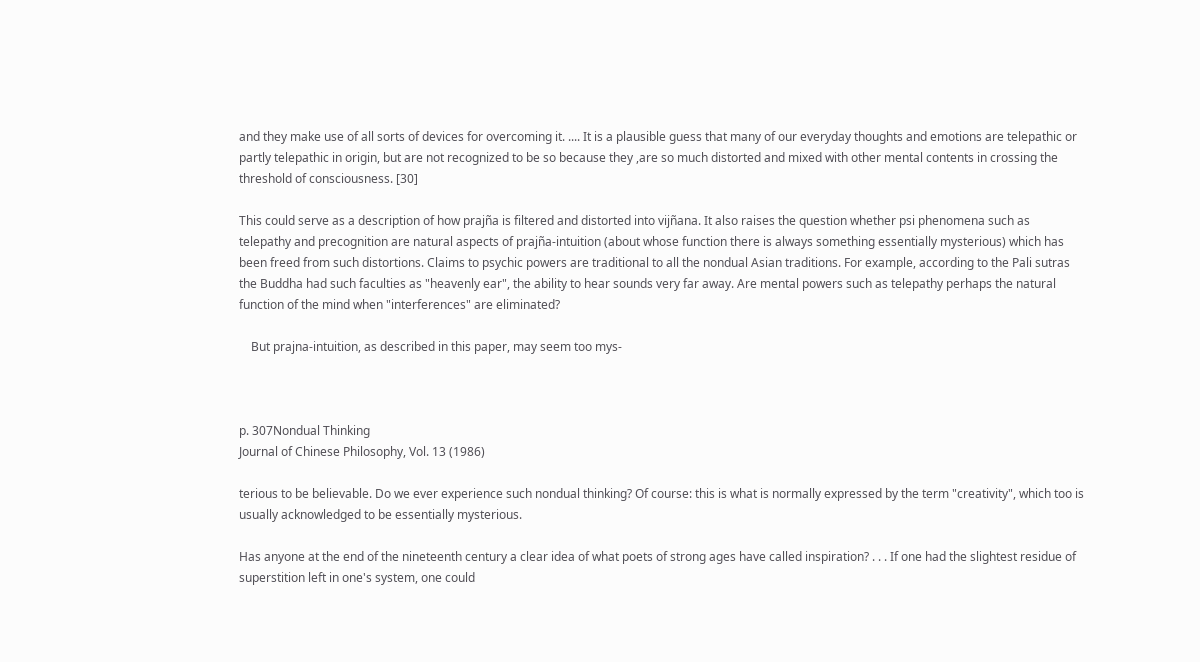and they make use of all sorts of devices for overcoming it. .... It is a plausible guess that many of our everyday thoughts and emotions are telepathic or partly telepathic in origin, but are not recognized to be so because they ,are so much distorted and mixed with other mental contents in crossing the threshold of consciousness. [30]

This could serve as a description of how prajña is filtered and distorted into vijñana. It also raises the question whether psi phenomena such as telepathy and precognition are natural aspects of prajña-intuition (about whose function there is always something essentially mysterious) which has been freed from such distortions. Claims to psychic powers are traditional to all the nondual Asian traditions. For example, according to the Pali sutras the Buddha had such faculties as "heavenly ear", the ability to hear sounds very far away. Are mental powers such as telepathy perhaps the natural function of the mind when "interferences" are eliminated?

    But prajna-intuition, as described in this paper, may seem too mys-



p. 307Nondual Thinking
Journal of Chinese Philosophy, Vol. 13 (1986)

terious to be believable. Do we ever experience such nondual thinking? Of course: this is what is normally expressed by the term "creativity", which too is usually acknowledged to be essentially mysterious.

Has anyone at the end of the nineteenth century a clear idea of what poets of strong ages have called inspiration? . . . If one had the slightest residue of superstition left in one's system, one could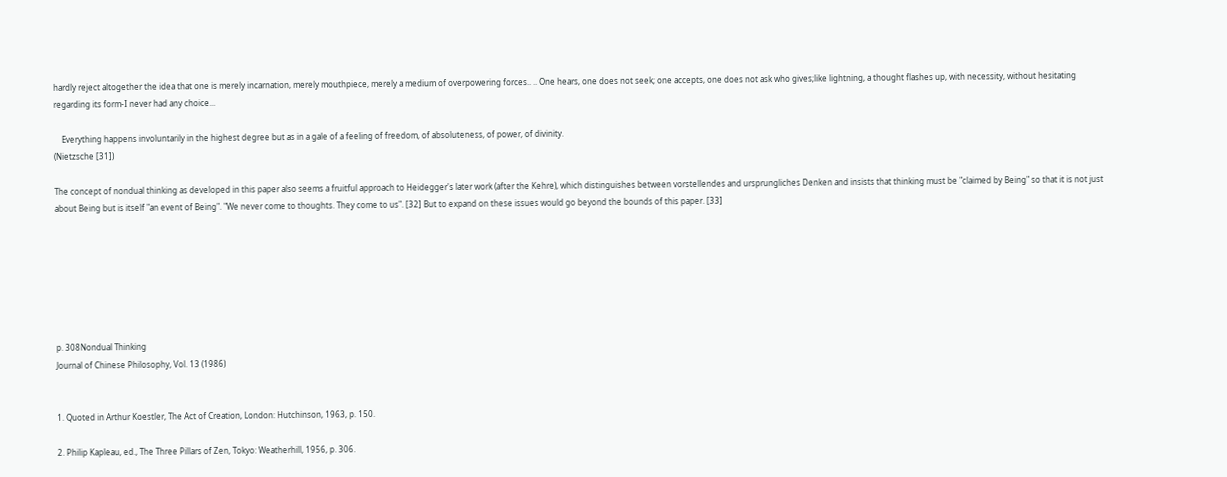hardly reject altogether the idea that one is merely incarnation, merely mouthpiece, merely a medium of overpowering forces.. .. One hears, one does not seek; one accepts, one does not ask who gives;like lightning, a thought flashes up, with necessity, without hesitating regarding its form-I never had any choice...

    Everything happens involuntarily in the highest degree but as in a gale of a feeling of freedom, of absoluteness, of power, of divinity.
(Nietzsche [31])

The concept of nondual thinking as developed in this paper also seems a fruitful approach to Heidegger's later work (after the Kehre), which distinguishes between vorstellendes and ursprungliches Denken and insists that thinking must be "claimed by Being" so that it is not just about Being but is itself "an event of Being". "We never come to thoughts. They come to us". [32] But to expand on these issues would go beyond the bounds of this paper. [33]







p. 308Nondual Thinking
Journal of Chinese Philosophy, Vol. 13 (1986)


1. Quoted in Arthur Koestler, The Act of Creation, London: Hutchinson, 1963, p. 150.

2. Philip Kapleau, ed., The Three Pillars of Zen, Tokyo: Weatherhill, 1956, p. 306.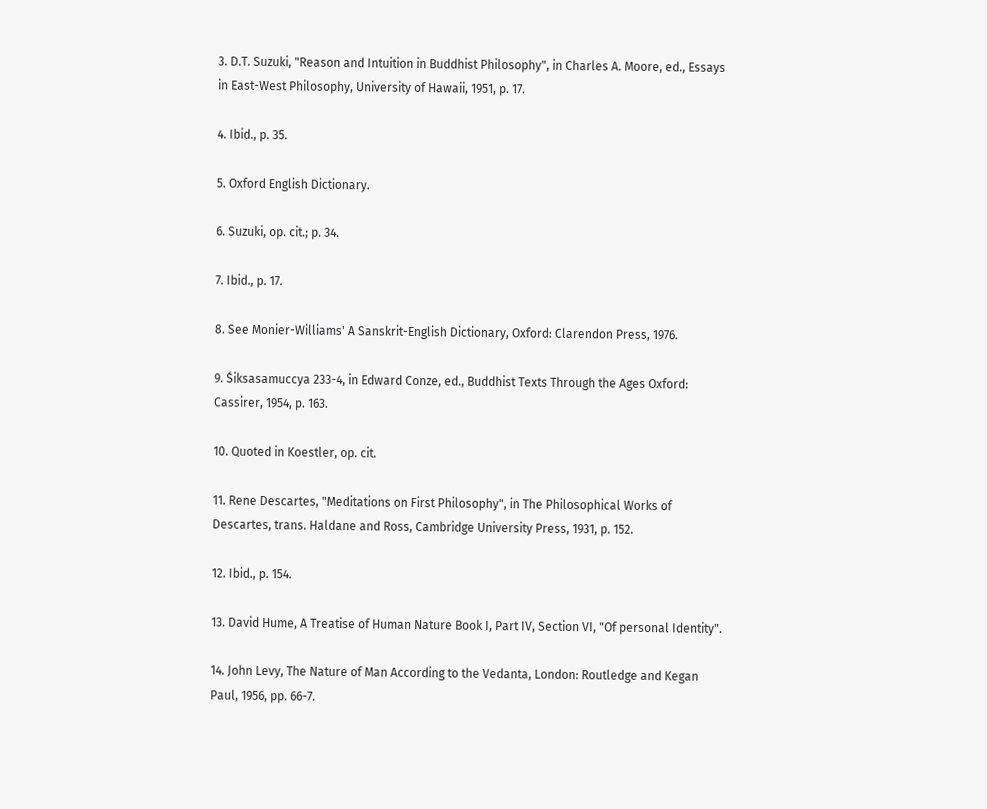3. D.T. Suzuki, "Reason and Intuition in Buddhist Philosophy", in Charles A. Moore, ed., Essays in East-West Philosophy, University of Hawaii, 1951, p. 17.

4. Ibid., p. 35.

5. Oxford English Dictionary.

6. Suzuki, op. cit.; p. 34.

7. Ibid., p. 17.

8. See Monier-Williams' A Sanskrit-English Dictionary, Oxford: Clarendon Press, 1976.

9. Śiksasamuccya 233-4, in Edward Conze, ed., Buddhist Texts Through the Ages Oxford: Cassirer, 1954, p. 163.

10. Quoted in Koestler, op. cit.

11. Rene Descartes, "Meditations on First Philosophy", in The Philosophical Works of Descartes, trans. Haldane and Ross, Cambridge University Press, 1931, p. 152.

12. Ibid., p. 154.

13. David Hume, A Treatise of Human Nature Book I, Part IV, Section VI, "Of personal Identity".

14. John Levy, The Nature of Man According to the Vedanta, London: Routledge and Kegan Paul, 1956, pp. 66-7.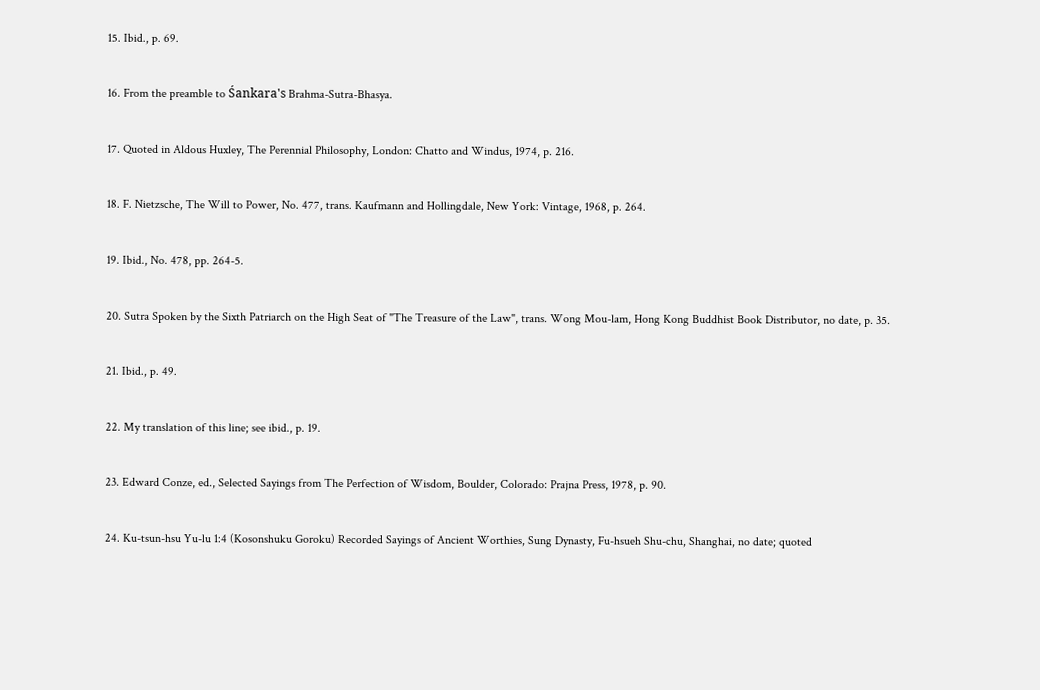15. Ibid., p. 69.

16. From the preamble to Śankara's Brahma-Sutra-Bhasya.

17. Quoted in Aldous Huxley, The Perennial Philosophy, London: Chatto and Windus, 1974, p. 216.

18. F. Nietzsche, The Will to Power, No. 477, trans. Kaufmann and Hollingdale, New York: Vintage, 1968, p. 264.

19. Ibid., No. 478, pp. 264-5.

20. Sutra Spoken by the Sixth Patriarch on the High Seat of "The Treasure of the Law", trans. Wong Mou-lam, Hong Kong Buddhist Book Distributor, no date, p. 35.

21. Ibid., p. 49.

22. My translation of this line; see ibid., p. 19.

23. Edward Conze, ed., Selected Sayings from The Perfection of Wisdom, Boulder, Colorado: Prajna Press, 1978, p. 90.

24. Ku-tsun-hsu Yu-lu 1:4 (Kosonshuku Goroku) Recorded Sayings of Ancient Worthies, Sung Dynasty, Fu-hsueh Shu-chu, Shanghai, no date; quoted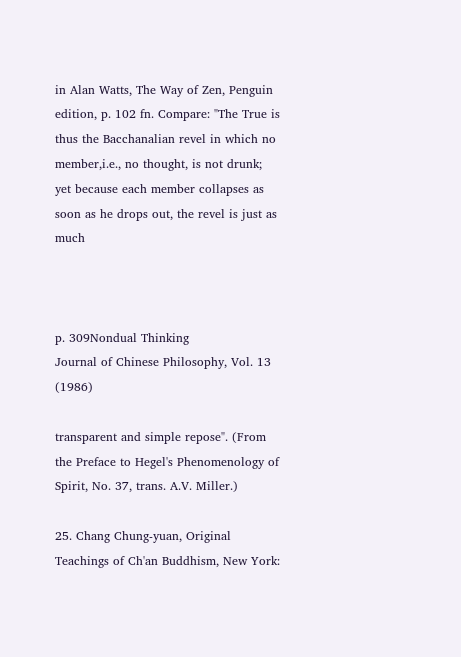in Alan Watts, The Way of Zen, Penguin edition, p. 102 fn. Compare: "The True is thus the Bacchanalian revel in which no member,i.e., no thought, is not drunk; yet because each member collapses as soon as he drops out, the revel is just as much



p. 309Nondual Thinking
Journal of Chinese Philosophy, Vol. 13 (1986)

transparent and simple repose". (From the Preface to Hegel's Phenomenology of Spirit, No. 37, trans. A.V. Miller.)

25. Chang Chung-yuan, Original Teachings of Ch'an Buddhism, New York: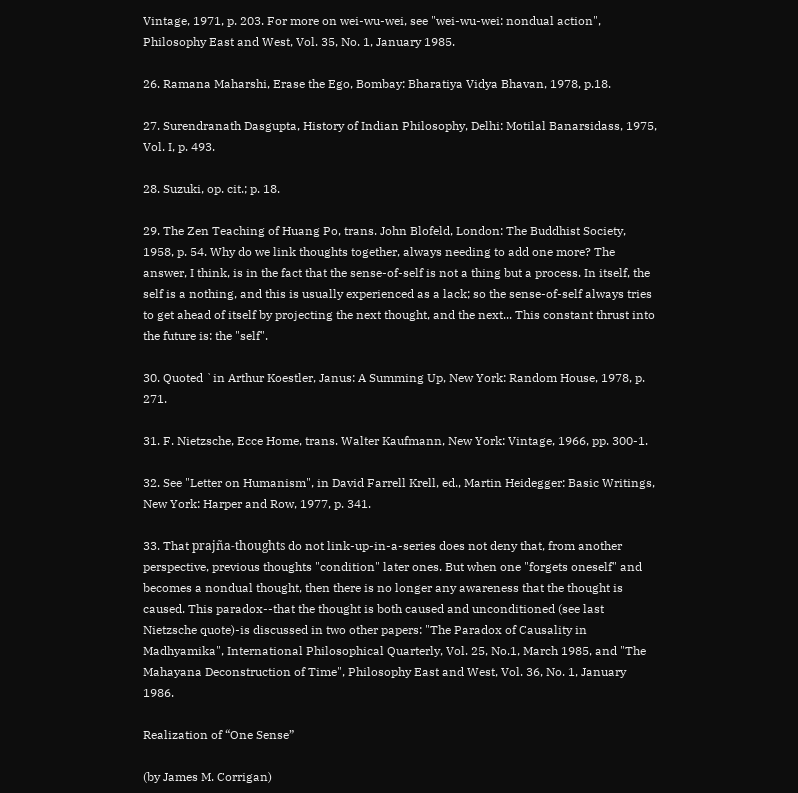Vintage, 1971, p. 203. For more on wei-wu-wei, see "wei-wu-wei: nondual action", Philosophy East and West, Vol. 35, No. 1, January 1985.

26. Ramana Maharshi, Erase the Ego, Bombay: Bharatiya Vidya Bhavan, 1978, p.18.

27. Surendranath Dasgupta, History of Indian Philosophy, Delhi: Motilal Banarsidass, 1975, Vol. I, p. 493.

28. Suzuki, op. cit.; p. 18.

29. The Zen Teaching of Huang Po, trans. John Blofeld, London: The Buddhist Society, 1958, p. 54. Why do we link thoughts together, always needing to add one more? The answer, I think, is in the fact that the sense-of-self is not a thing but a process. In itself, the self is a nothing, and this is usually experienced as a lack; so the sense-of-self always tries to get ahead of itself by projecting the next thought, and the next... This constant thrust into the future is: the "self".

30. Quoted `in Arthur Koestler, Janus: A Summing Up, New York: Random House, 1978, p. 271.

31. F. Nietzsche, Ecce Home, trans. Walter Kaufmann, New York: Vintage, 1966, pp. 300-1.

32. See "Letter on Humanism", in David Farrell Krell, ed., Martin Heidegger: Basic Writings, New York: Harper and Row, 1977, p. 341.

33. That prajña-thoughts do not link-up-in-a-series does not deny that, from another perspective, previous thoughts "condition" later ones. But when one "forgets oneself" and becomes a nondual thought, then there is no longer any awareness that the thought is caused. This paradox--that the thought is both caused and unconditioned (see last Nietzsche quote)-is discussed in two other papers: "The Paradox of Causality in Madhyamika", International Philosophical Quarterly, Vol. 25, No.1, March 1985, and "The Mahayana Deconstruction of Time", Philosophy East and West, Vol. 36, No. 1, January 1986.

Realization of “One Sense”

(by James M. Corrigan)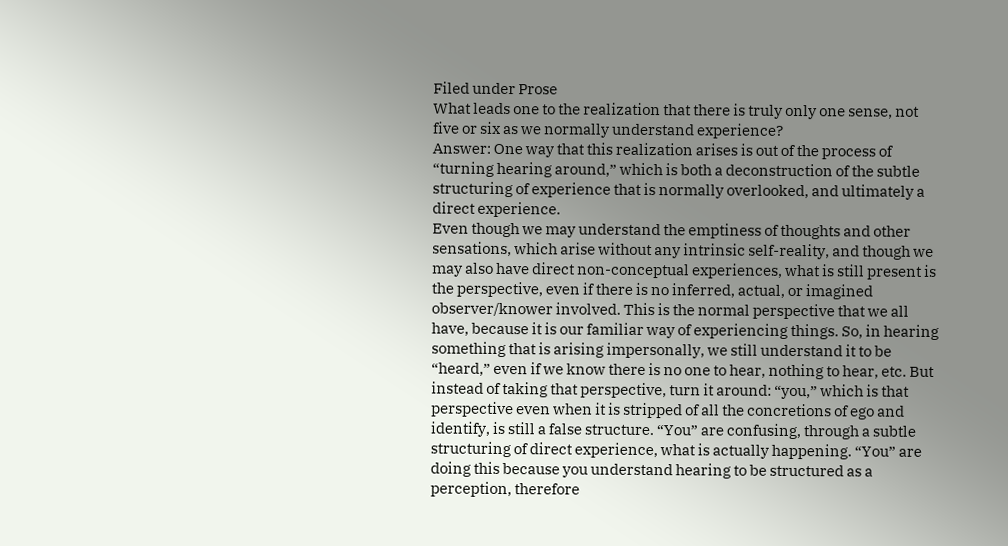Filed under Prose
What leads one to the realization that there is truly only one sense, not five or six as we normally understand experience?
Answer: One way that this realization arises is out of the process of “turning hearing around,” which is both a deconstruction of the subtle structuring of experience that is normally overlooked, and ultimately a direct experience.
Even though we may understand the emptiness of thoughts and other sensations, which arise without any intrinsic self-reality, and though we may also have direct non-conceptual experiences, what is still present is the perspective, even if there is no inferred, actual, or imagined observer/knower involved. This is the normal perspective that we all have, because it is our familiar way of experiencing things. So, in hearing something that is arising impersonally, we still understand it to be “heard,” even if we know there is no one to hear, nothing to hear, etc. But instead of taking that perspective, turn it around: “you,” which is that perspective even when it is stripped of all the concretions of ego and identify, is still a false structure. “You” are confusing, through a subtle structuring of direct experience, what is actually happening. “You” are doing this because you understand hearing to be structured as a perception, therefore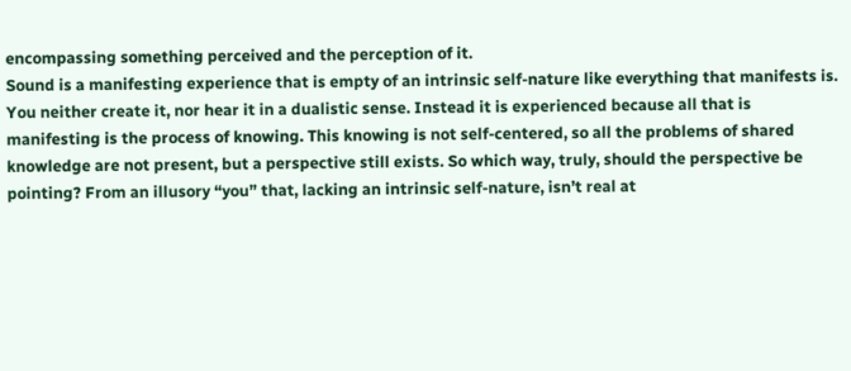encompassing something perceived and the perception of it.
Sound is a manifesting experience that is empty of an intrinsic self-nature like everything that manifests is. You neither create it, nor hear it in a dualistic sense. Instead it is experienced because all that is manifesting is the process of knowing. This knowing is not self-centered, so all the problems of shared knowledge are not present, but a perspective still exists. So which way, truly, should the perspective be pointing? From an illusory “you” that, lacking an intrinsic self-nature, isn’t real at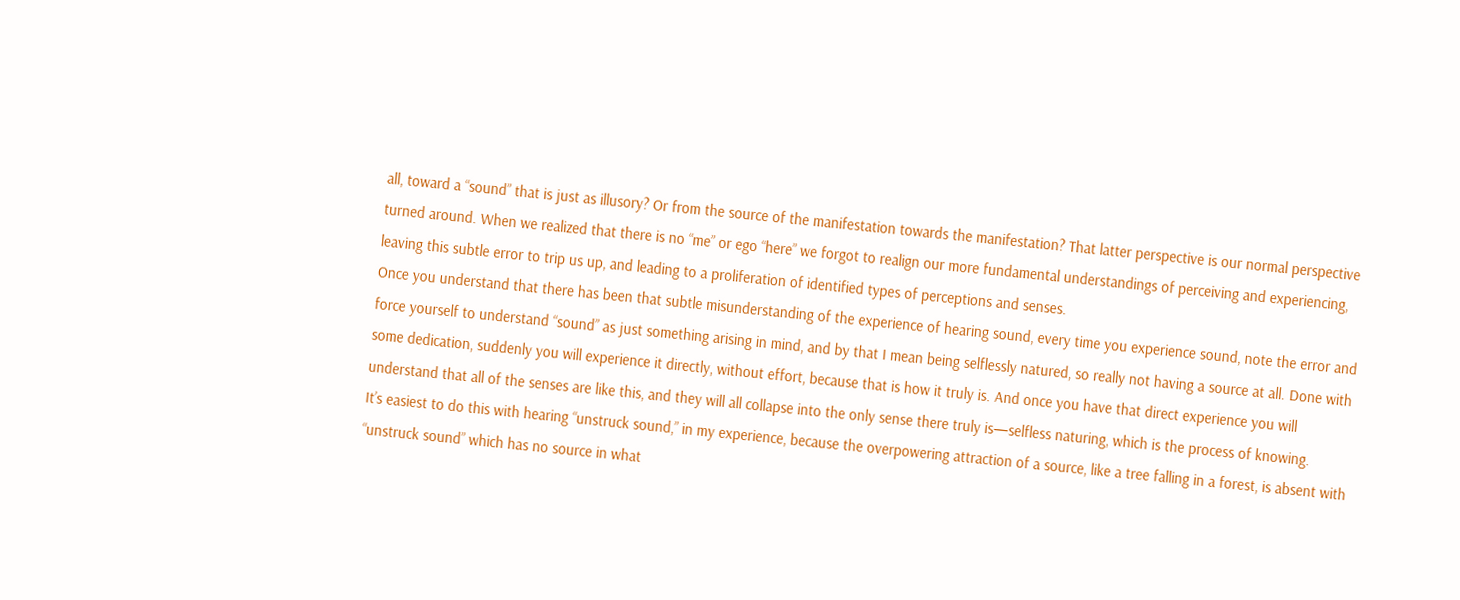all, toward a “sound” that is just as illusory? Or from the source of the manifestation towards the manifestation? That latter perspective is our normal perspective turned around. When we realized that there is no “me” or ego “here” we forgot to realign our more fundamental understandings of perceiving and experiencing, leaving this subtle error to trip us up, and leading to a proliferation of identified types of perceptions and senses.
Once you understand that there has been that subtle misunderstanding of the experience of hearing sound, every time you experience sound, note the error and force yourself to understand “sound” as just something arising in mind, and by that I mean being selflessly natured, so really not having a source at all. Done with some dedication, suddenly you will experience it directly, without effort, because that is how it truly is. And once you have that direct experience you will understand that all of the senses are like this, and they will all collapse into the only sense there truly is—selfless naturing, which is the process of knowing.
It’s easiest to do this with hearing “unstruck sound,” in my experience, because the overpowering attraction of a source, like a tree falling in a forest, is absent with “unstruck sound” which has no source in what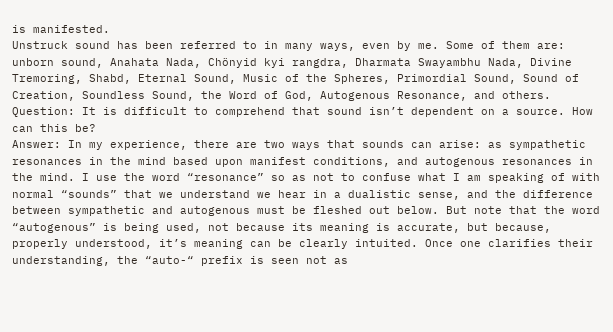is manifested.
Unstruck sound has been referred to in many ways, even by me. Some of them are: unborn sound, Anahata Nada, Chönyid kyi rangdra, Dharmata Swayambhu Nada, Divine Tremoring, Shabd, Eternal Sound, Music of the Spheres, Primordial Sound, Sound of Creation, Soundless Sound, the Word of God, Autogenous Resonance, and others.
Question: It is difficult to comprehend that sound isn’t dependent on a source. How can this be?
Answer: In my experience, there are two ways that sounds can arise: as sympathetic resonances in the mind based upon manifest conditions, and autogenous resonances in the mind. I use the word “resonance” so as not to confuse what I am speaking of with normal “sounds” that we understand we hear in a dualistic sense, and the difference between sympathetic and autogenous must be fleshed out below. But note that the word “autogenous” is being used, not because its meaning is accurate, but because, properly understood, it’s meaning can be clearly intuited. Once one clarifies their understanding, the “auto-“ prefix is seen not as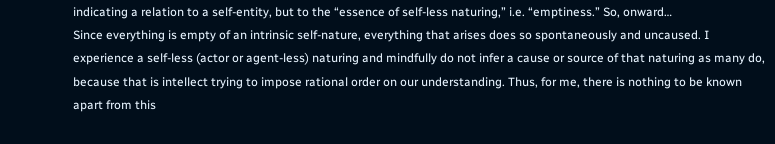indicating a relation to a self-entity, but to the “essence of self-less naturing,” i.e. “emptiness.” So, onward…
Since everything is empty of an intrinsic self-nature, everything that arises does so spontaneously and uncaused. I experience a self-less (actor or agent-less) naturing and mindfully do not infer a cause or source of that naturing as many do, because that is intellect trying to impose rational order on our understanding. Thus, for me, there is nothing to be known apart from this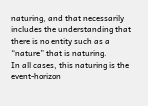naturing, and that necessarily includes the understanding that there is no entity such as a “nature” that is naturing.
In all cases, this naturing is the event-horizon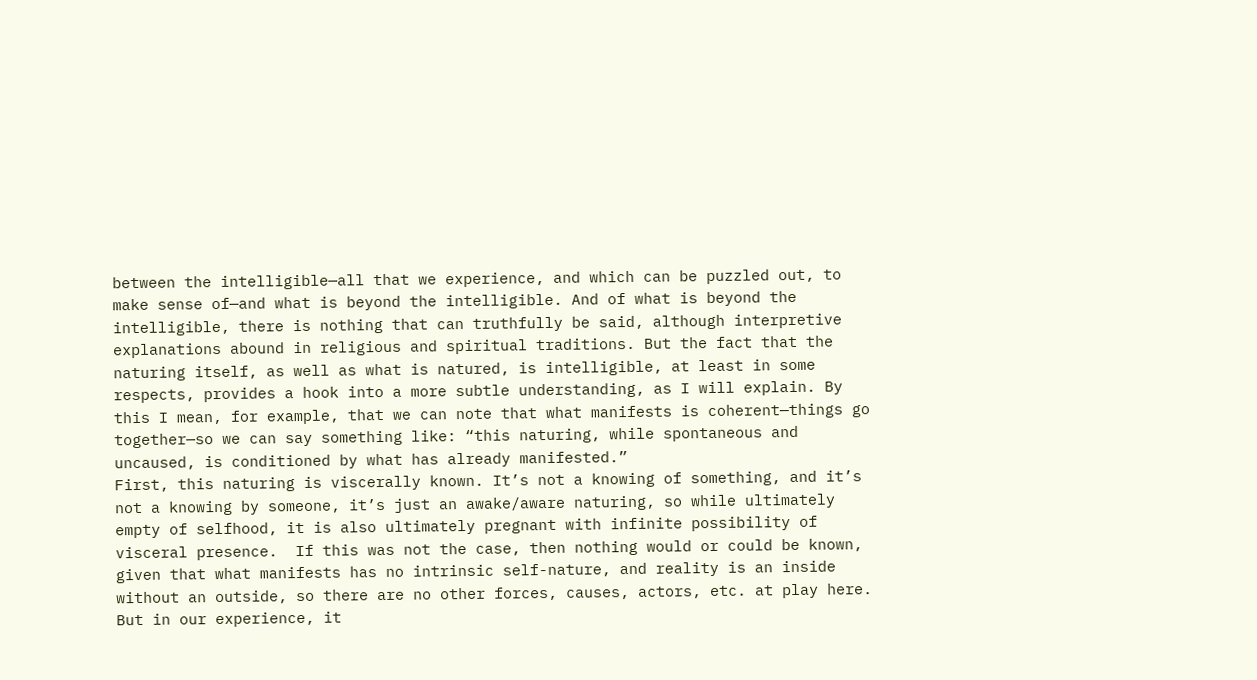between the intelligible—all that we experience, and which can be puzzled out, to make sense of—and what is beyond the intelligible. And of what is beyond the intelligible, there is nothing that can truthfully be said, although interpretive explanations abound in religious and spiritual traditions. But the fact that the naturing itself, as well as what is natured, is intelligible, at least in some respects, provides a hook into a more subtle understanding, as I will explain. By this I mean, for example, that we can note that what manifests is coherent—things go together—so we can say something like: “this naturing, while spontaneous and uncaused, is conditioned by what has already manifested.”
First, this naturing is viscerally known. It’s not a knowing of something, and it’s not a knowing by someone, it’s just an awake/aware naturing, so while ultimately empty of selfhood, it is also ultimately pregnant with infinite possibility of visceral presence.  If this was not the case, then nothing would or could be known, given that what manifests has no intrinsic self-nature, and reality is an inside without an outside, so there are no other forces, causes, actors, etc. at play here.
But in our experience, it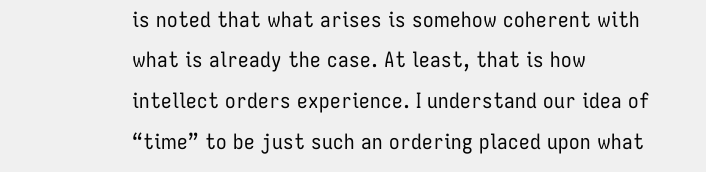is noted that what arises is somehow coherent with what is already the case. At least, that is how intellect orders experience. I understand our idea of “time” to be just such an ordering placed upon what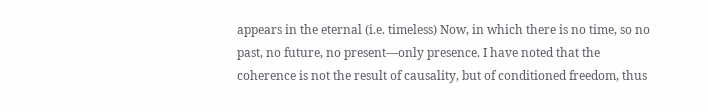appears in the eternal (i.e. timeless) Now, in which there is no time, so no past, no future, no present—only presence. I have noted that the coherence is not the result of causality, but of conditioned freedom, thus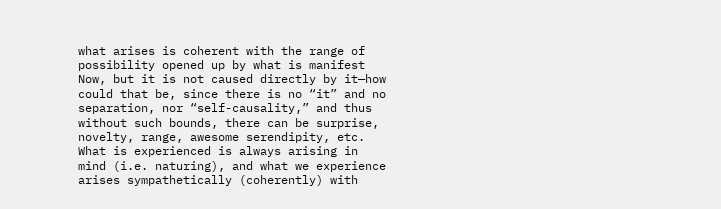what arises is coherent with the range of possibility opened up by what is manifest Now, but it is not caused directly by it—how could that be, since there is no “it” and no separation, nor “self-causality,” and thus without such bounds, there can be surprise, novelty, range, awesome serendipity, etc.
What is experienced is always arising in mind (i.e. naturing), and what we experience arises sympathetically (coherently) with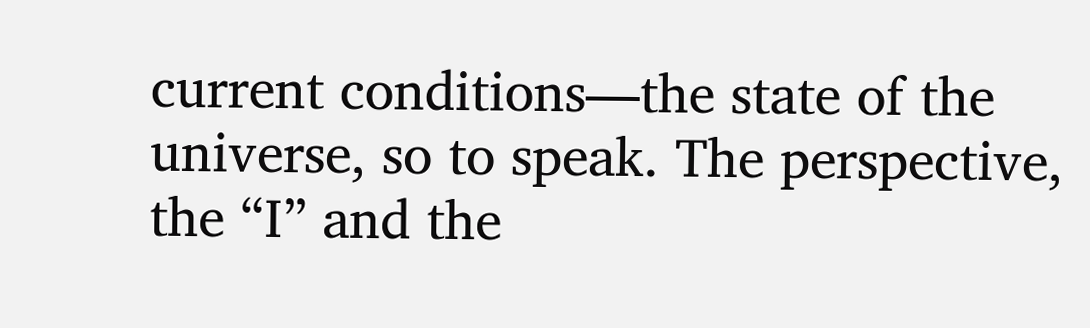current conditions—the state of the universe, so to speak. The perspective, the “I” and the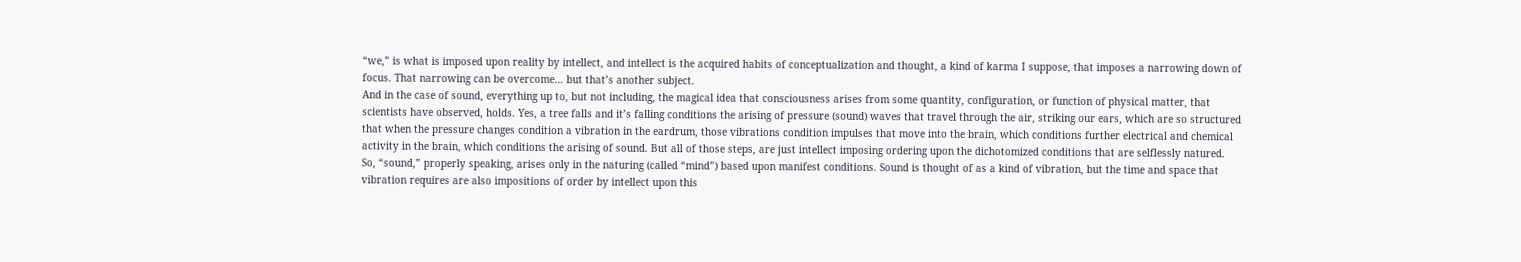“we,” is what is imposed upon reality by intellect, and intellect is the acquired habits of conceptualization and thought, a kind of karma I suppose, that imposes a narrowing down of focus. That narrowing can be overcome… but that’s another subject.
And in the case of sound, everything up to, but not including, the magical idea that consciousness arises from some quantity, configuration, or function of physical matter, that scientists have observed, holds. Yes, a tree falls and it’s falling conditions the arising of pressure (sound) waves that travel through the air, striking our ears, which are so structured that when the pressure changes condition a vibration in the eardrum, those vibrations condition impulses that move into the brain, which conditions further electrical and chemical activity in the brain, which conditions the arising of sound. But all of those steps, are just intellect imposing ordering upon the dichotomized conditions that are selflessly natured.
So, “sound,” properly speaking, arises only in the naturing (called “mind”) based upon manifest conditions. Sound is thought of as a kind of vibration, but the time and space that vibration requires are also impositions of order by intellect upon this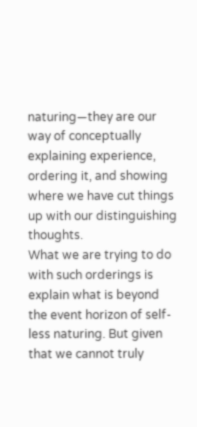naturing—they are our way of conceptually explaining experience, ordering it, and showing where we have cut things up with our distinguishing thoughts.
What we are trying to do with such orderings is explain what is beyond the event horizon of self-less naturing. But given that we cannot truly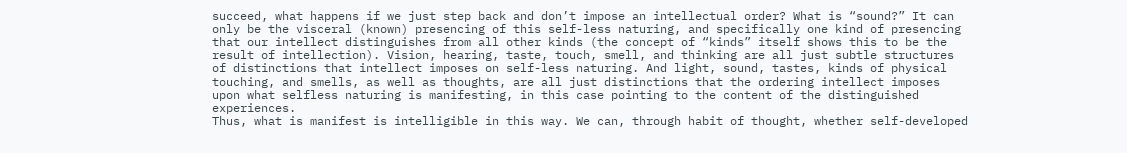succeed, what happens if we just step back and don’t impose an intellectual order? What is “sound?” It can only be the visceral (known) presencing of this self-less naturing, and specifically one kind of presencing that our intellect distinguishes from all other kinds (the concept of “kinds” itself shows this to be the result of intellection). Vision, hearing, taste, touch, smell, and thinking are all just subtle structures of distinctions that intellect imposes on self-less naturing. And light, sound, tastes, kinds of physical touching, and smells, as well as thoughts, are all just distinctions that the ordering intellect imposes upon what selfless naturing is manifesting, in this case pointing to the content of the distinguished experiences.
Thus, what is manifest is intelligible in this way. We can, through habit of thought, whether self-developed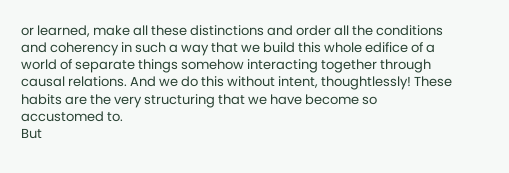or learned, make all these distinctions and order all the conditions and coherency in such a way that we build this whole edifice of a world of separate things somehow interacting together through causal relations. And we do this without intent, thoughtlessly! These habits are the very structuring that we have become so accustomed to.
But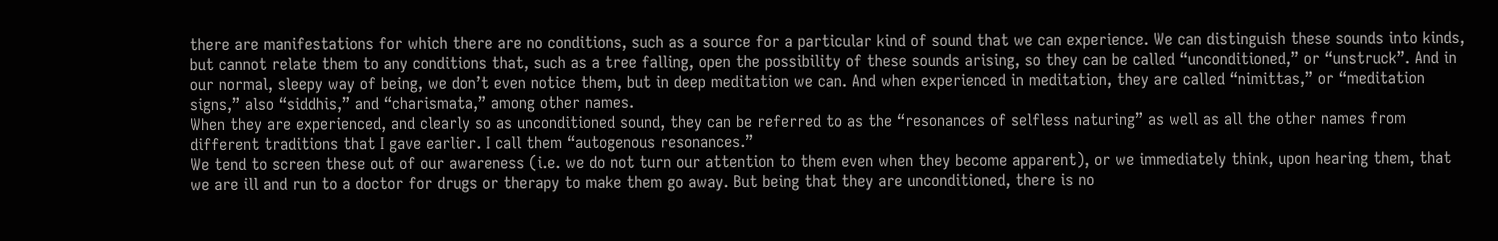there are manifestations for which there are no conditions, such as a source for a particular kind of sound that we can experience. We can distinguish these sounds into kinds, but cannot relate them to any conditions that, such as a tree falling, open the possibility of these sounds arising, so they can be called “unconditioned,” or “unstruck”. And in our normal, sleepy way of being, we don’t even notice them, but in deep meditation we can. And when experienced in meditation, they are called “nimittas,” or “meditation signs,” also “siddhis,” and “charismata,” among other names.
When they are experienced, and clearly so as unconditioned sound, they can be referred to as the “resonances of selfless naturing” as well as all the other names from different traditions that I gave earlier. I call them “autogenous resonances.”
We tend to screen these out of our awareness (i.e. we do not turn our attention to them even when they become apparent), or we immediately think, upon hearing them, that we are ill and run to a doctor for drugs or therapy to make them go away. But being that they are unconditioned, there is no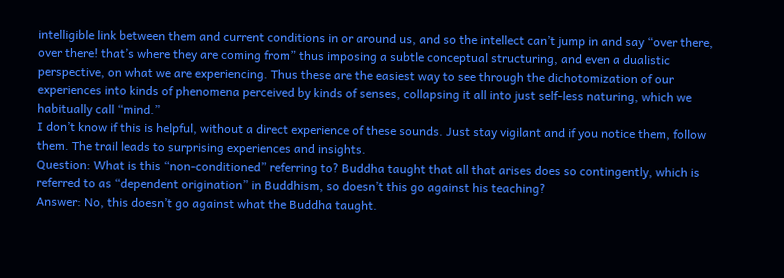intelligible link between them and current conditions in or around us, and so the intellect can’t jump in and say “over there, over there! that’s where they are coming from” thus imposing a subtle conceptual structuring, and even a dualistic perspective, on what we are experiencing. Thus these are the easiest way to see through the dichotomization of our experiences into kinds of phenomena perceived by kinds of senses, collapsing it all into just self-less naturing, which we habitually call “mind.”
I don’t know if this is helpful, without a direct experience of these sounds. Just stay vigilant and if you notice them, follow them. The trail leads to surprising experiences and insights.
Question: What is this “non-conditioned” referring to? Buddha taught that all that arises does so contingently, which is referred to as “dependent origination” in Buddhism, so doesn’t this go against his teaching?
Answer: No, this doesn’t go against what the Buddha taught.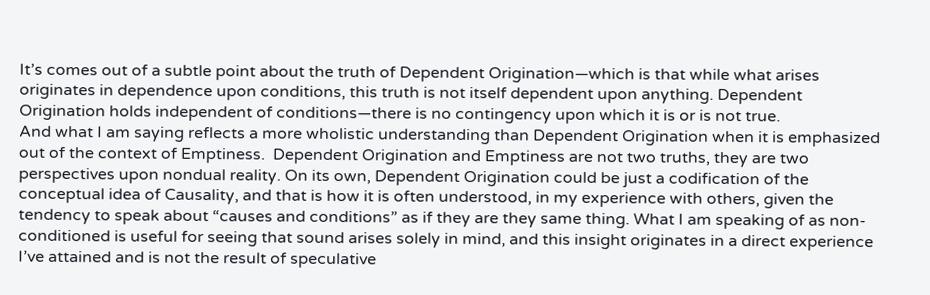It’s comes out of a subtle point about the truth of Dependent Origination—which is that while what arises originates in dependence upon conditions, this truth is not itself dependent upon anything. Dependent Origination holds independent of conditions—there is no contingency upon which it is or is not true.
And what I am saying reflects a more wholistic understanding than Dependent Origination when it is emphasized out of the context of Emptiness.  Dependent Origination and Emptiness are not two truths, they are two perspectives upon nondual reality. On its own, Dependent Origination could be just a codification of the conceptual idea of Causality, and that is how it is often understood, in my experience with others, given the tendency to speak about “causes and conditions” as if they are they same thing. What I am speaking of as non-conditioned is useful for seeing that sound arises solely in mind, and this insight originates in a direct experience I’ve attained and is not the result of speculative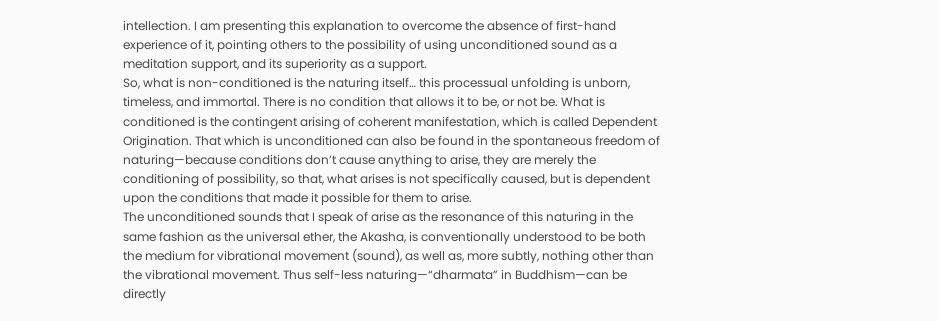intellection. I am presenting this explanation to overcome the absence of first-hand experience of it, pointing others to the possibility of using unconditioned sound as a meditation support, and its superiority as a support.
So, what is non-conditioned is the naturing itself… this processual unfolding is unborn, timeless, and immortal. There is no condition that allows it to be, or not be. What is conditioned is the contingent arising of coherent manifestation, which is called Dependent Origination. That which is unconditioned can also be found in the spontaneous freedom of naturing—because conditions don’t cause anything to arise, they are merely the conditioning of possibility, so that, what arises is not specifically caused, but is dependent upon the conditions that made it possible for them to arise.
The unconditioned sounds that I speak of arise as the resonance of this naturing in the same fashion as the universal ether, the Akasha, is conventionally understood to be both the medium for vibrational movement (sound), as well as, more subtly, nothing other than the vibrational movement. Thus self-less naturing—“dharmata” in Buddhism—can be directly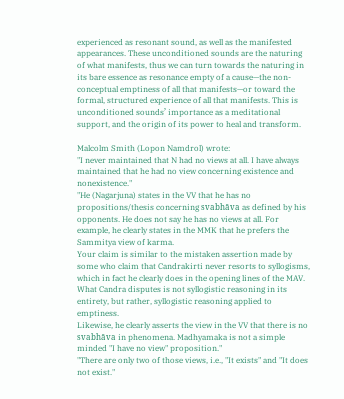experienced as resonant sound, as well as the manifested appearances. These unconditioned sounds are the naturing of what manifests, thus we can turn towards the naturing in its bare essence as resonance empty of a cause—the non-conceptual emptiness of all that manifests—or toward the formal, structured experience of all that manifests. This is unconditioned sounds’ importance as a meditational support, and the origin of its power to heal and transform.

Malcolm Smith (Lopon Namdrol) wrote:
"I never maintained that N had no views at all. I have always maintained that he had no view concerning existence and nonexistence."
"He (Nagarjuna) states in the VV that he has no propositions/thesis concerning svabhāva as defined by his opponents. He does not say he has no views at all. For example, he clearly states in the MMK that he prefers the Sammitya view of karma.
Your claim is similar to the mistaken assertion made by some who claim that Candrakirti never resorts to syllogisms, which in fact he clearly does in the opening lines of the MAV. What Candra disputes is not syllogistic reasoning in its entirety, but rather, syllogistic reasoning applied to emptiness.
Likewise, he clearly asserts the view in the VV that there is no svabhāva in phenomena. Madhyamaka is not a simple minded "I have no view" proposition."
"There are only two of those views, i.e., "It exists" and "It does not exist."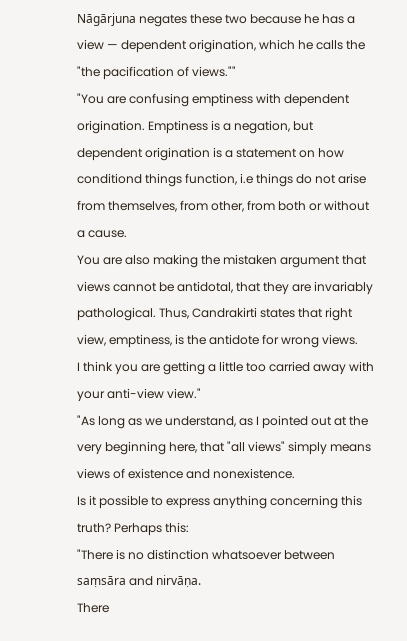Nāgārjuna negates these two because he has a view — dependent origination, which he calls the "the pacification of views.""
"You are confusing emptiness with dependent origination. Emptiness is a negation, but dependent origination is a statement on how conditiond things function, i.e things do not arise from themselves, from other, from both or without a cause.
You are also making the mistaken argument that views cannot be antidotal, that they are invariably pathological. Thus, Candrakirti states that right view, emptiness, is the antidote for wrong views.
I think you are getting a little too carried away with your anti-view view."
"As long as we understand, as I pointed out at the very beginning here, that "all views" simply means views of existence and nonexistence.
Is it possible to express anything concerning this truth? Perhaps this:
"There is no distinction whatsoever between saṃsāra and nirvāṇa.
There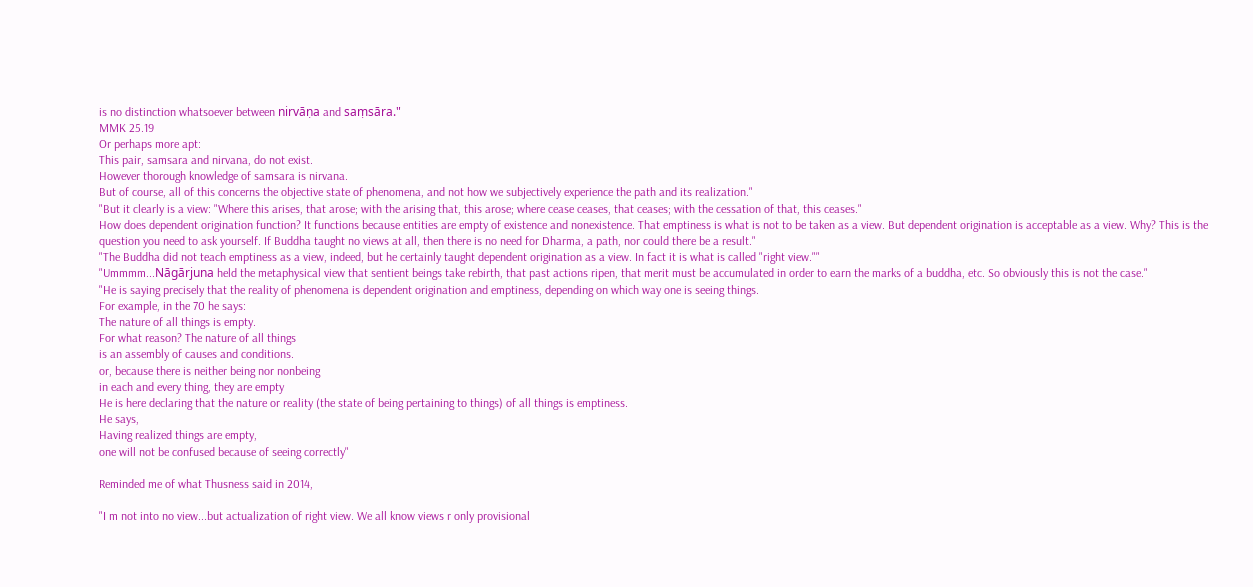is no distinction whatsoever between nirvāṇa and saṃsāra."
MMK 25.19
Or perhaps more apt:
This pair, samsara and nirvana, do not exist.
However thorough knowledge of samsara is nirvana.
But of course, all of this concerns the objective state of phenomena, and not how we subjectively experience the path and its realization."
"But it clearly is a view: "Where this arises, that arose; with the arising that, this arose; where cease ceases, that ceases; with the cessation of that, this ceases."
How does dependent origination function? It functions because entities are empty of existence and nonexistence. That emptiness is what is not to be taken as a view. But dependent origination is acceptable as a view. Why? This is the question you need to ask yourself. If Buddha taught no views at all, then there is no need for Dharma, a path, nor could there be a result."
"The Buddha did not teach emptiness as a view, indeed, but he certainly taught dependent origination as a view. In fact it is what is called "right view.""
"Ummmm...Nāgārjuna held the metaphysical view that sentient beings take rebirth, that past actions ripen, that merit must be accumulated in order to earn the marks of a buddha, etc. So obviously this is not the case."
"He is saying precisely that the reality of phenomena is dependent origination and emptiness, depending on which way one is seeing things.
For example, in the 70 he says:
The nature of all things is empty.
For what reason? The nature of all things
is an assembly of causes and conditions.
or, because there is neither being nor nonbeing
in each and every thing, they are empty
He is here declaring that the nature or reality (the state of being pertaining to things) of all things is emptiness.
He says,
Having realized things are empty,
one will not be confused because of seeing correctly"

Reminded me of what Thusness said in 2014,

"I m not into no view...but actualization of right view. We all know views r only provisional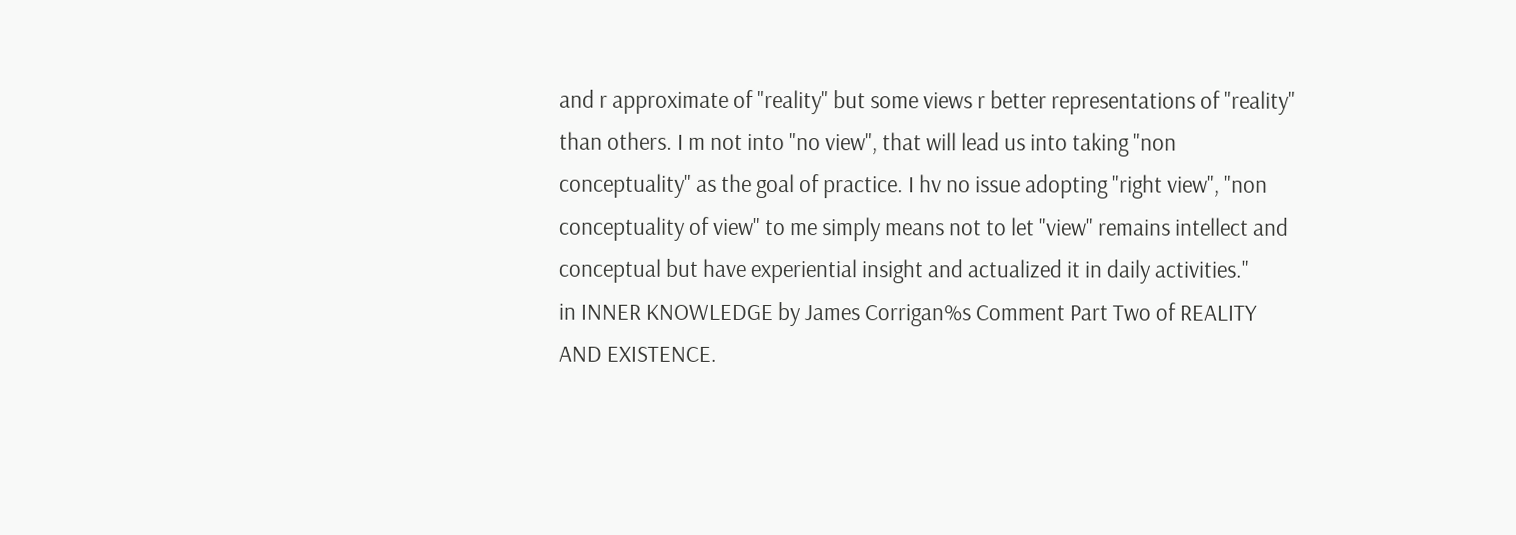and r approximate of "reality" but some views r better representations of "reality" than others. I m not into "no view", that will lead us into taking "non conceptuality" as the goal of practice. I hv no issue adopting "right view", "non conceptuality of view" to me simply means not to let "view" remains intellect and conceptual but have experiential insight and actualized it in daily activities."
in INNER KNOWLEDGE by James Corrigan%s Comment Part Two of REALITY AND EXISTENCE.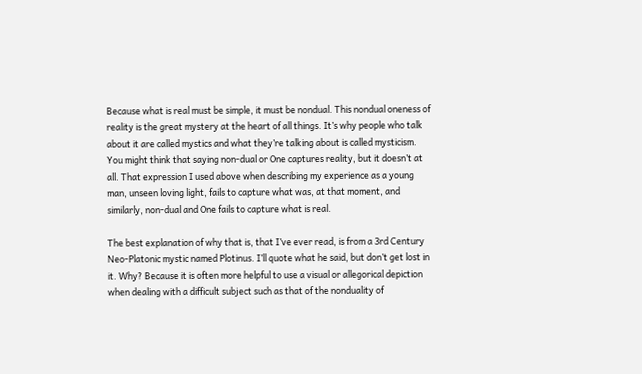Because what is real must be simple, it must be nondual. This nondual oneness of reality is the great mystery at the heart of all things. It’s why people who talk about it are called mystics and what they’re talking about is called mysticism. You might think that saying non-dual or One captures reality, but it doesn’t at all. That expression I used above when describing my experience as a young man, unseen loving light, fails to capture what was, at that moment, and similarly, non-dual and One fails to capture what is real.

The best explanation of why that is, that I’ve ever read, is from a 3rd Century Neo-Platonic mystic named Plotinus. I’ll quote what he said, but don’t get lost in it. Why? Because it is often more helpful to use a visual or allegorical depiction when dealing with a difficult subject such as that of the nonduality of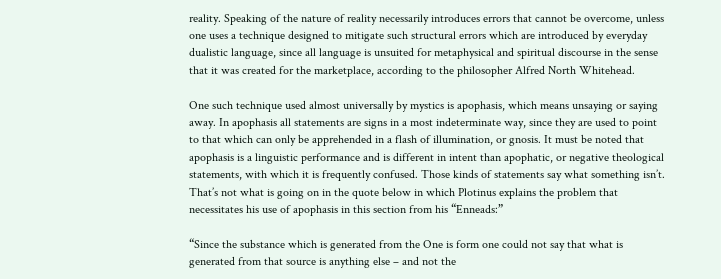reality. Speaking of the nature of reality necessarily introduces errors that cannot be overcome, unless one uses a technique designed to mitigate such structural errors which are introduced by everyday dualistic language, since all language is unsuited for metaphysical and spiritual discourse in the sense that it was created for the marketplace, according to the philosopher Alfred North Whitehead.

One such technique used almost universally by mystics is apophasis, which means unsaying or saying away. In apophasis all statements are signs in a most indeterminate way, since they are used to point to that which can only be apprehended in a flash of illumination, or gnosis. It must be noted that apophasis is a linguistic performance and is different in intent than apophatic, or negative theological statements, with which it is frequently confused. Those kinds of statements say what something isn’t. That’s not what is going on in the quote below in which Plotinus explains the problem that necessitates his use of apophasis in this section from his “Enneads:”

“Since the substance which is generated from the One is form one could not say that what is generated from that source is anything else – and not the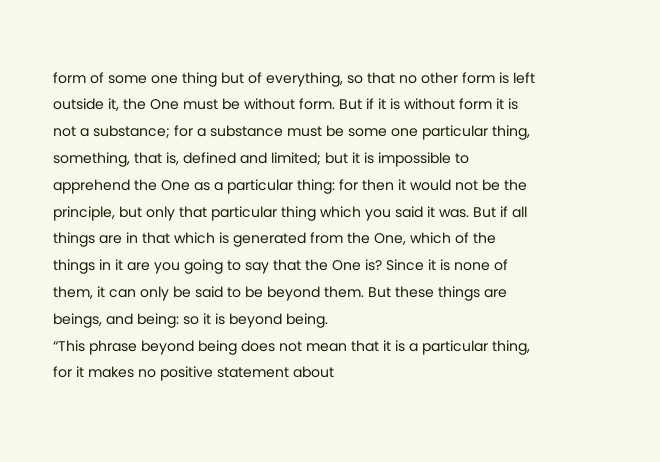form of some one thing but of everything, so that no other form is left outside it, the One must be without form. But if it is without form it is not a substance; for a substance must be some one particular thing, something, that is, defined and limited; but it is impossible to apprehend the One as a particular thing: for then it would not be the principle, but only that particular thing which you said it was. But if all things are in that which is generated from the One, which of the things in it are you going to say that the One is? Since it is none of them, it can only be said to be beyond them. But these things are beings, and being: so it is beyond being.
“This phrase beyond being does not mean that it is a particular thing, for it makes no positive statement about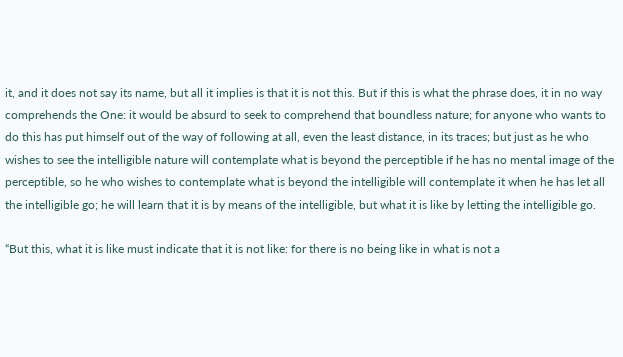it, and it does not say its name, but all it implies is that it is not this. But if this is what the phrase does, it in no way comprehends the One: it would be absurd to seek to comprehend that boundless nature; for anyone who wants to do this has put himself out of the way of following at all, even the least distance, in its traces; but just as he who wishes to see the intelligible nature will contemplate what is beyond the perceptible if he has no mental image of the perceptible, so he who wishes to contemplate what is beyond the intelligible will contemplate it when he has let all the intelligible go; he will learn that it is by means of the intelligible, but what it is like by letting the intelligible go.

“But this, what it is like must indicate that it is not like: for there is no being like in what is not a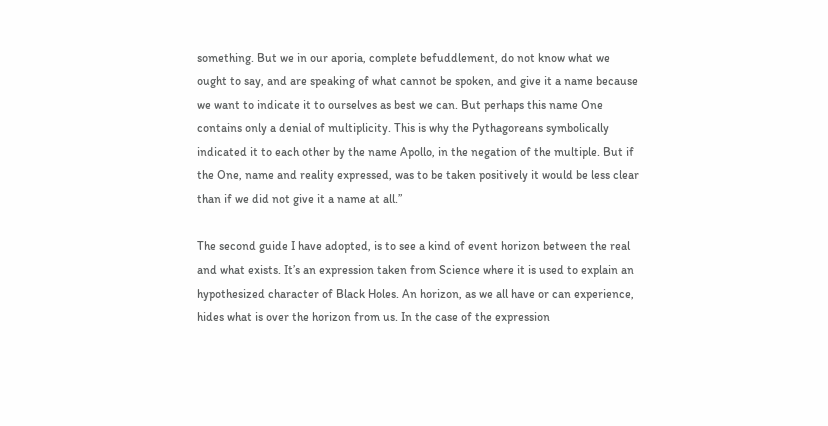something. But we in our aporia, complete befuddlement, do not know what we ought to say, and are speaking of what cannot be spoken, and give it a name because we want to indicate it to ourselves as best we can. But perhaps this name One contains only a denial of multiplicity. This is why the Pythagoreans symbolically indicated it to each other by the name Apollo, in the negation of the multiple. But if the One, name and reality expressed, was to be taken positively it would be less clear than if we did not give it a name at all.”

The second guide I have adopted, is to see a kind of event horizon between the real and what exists. It’s an expression taken from Science where it is used to explain an hypothesized character of Black Holes. An horizon, as we all have or can experience, hides what is over the horizon from us. In the case of the expression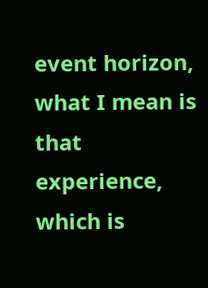event horizon, what I mean is that experience, which is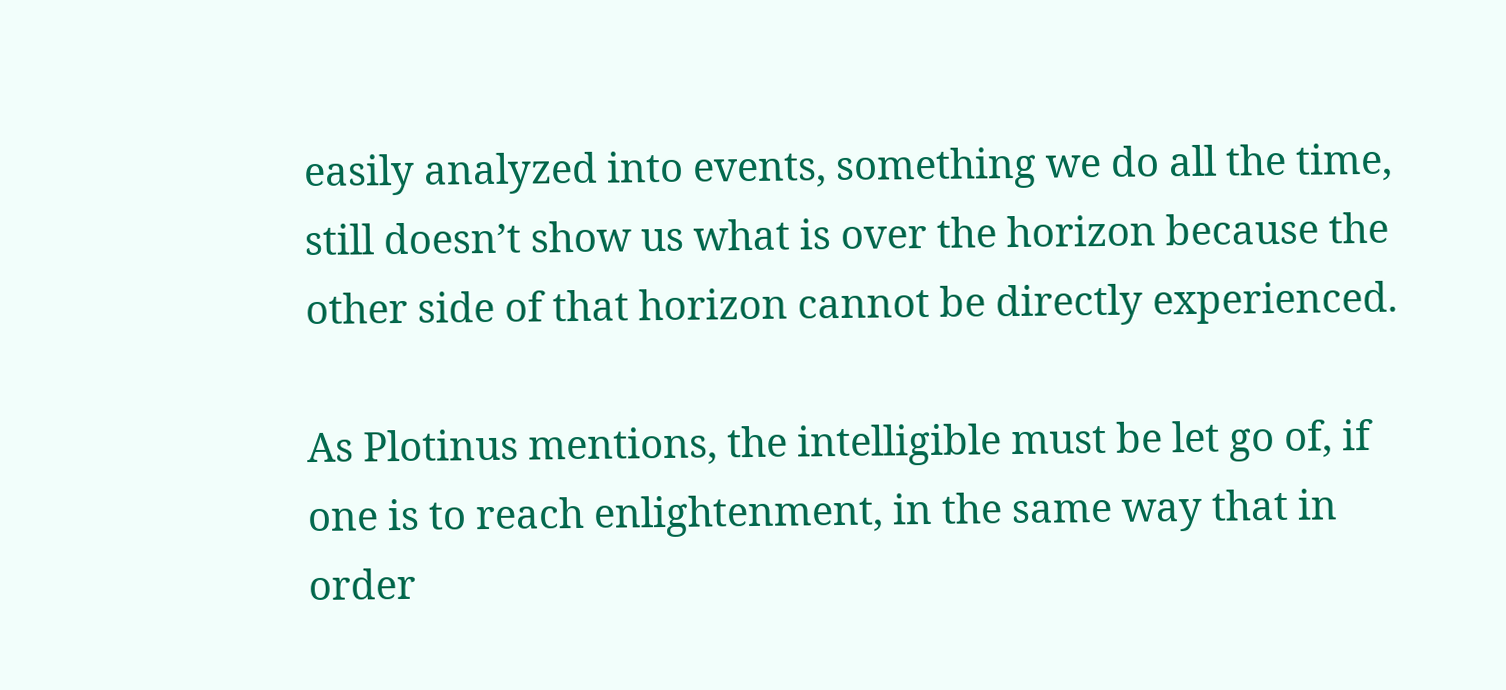easily analyzed into events, something we do all the time, still doesn’t show us what is over the horizon because the other side of that horizon cannot be directly experienced.

As Plotinus mentions, the intelligible must be let go of, if one is to reach enlightenment, in the same way that in order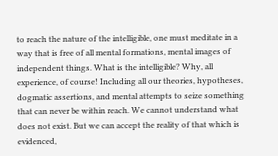to reach the nature of the intelligible, one must meditate in a way that is free of all mental formations, mental images of independent things. What is the intelligible? Why, all experience, of course! Including all our theories, hypotheses, dogmatic assertions, and mental attempts to seize something that can never be within reach. We cannot understand what does not exist. But we can accept the reality of that which is evidenced,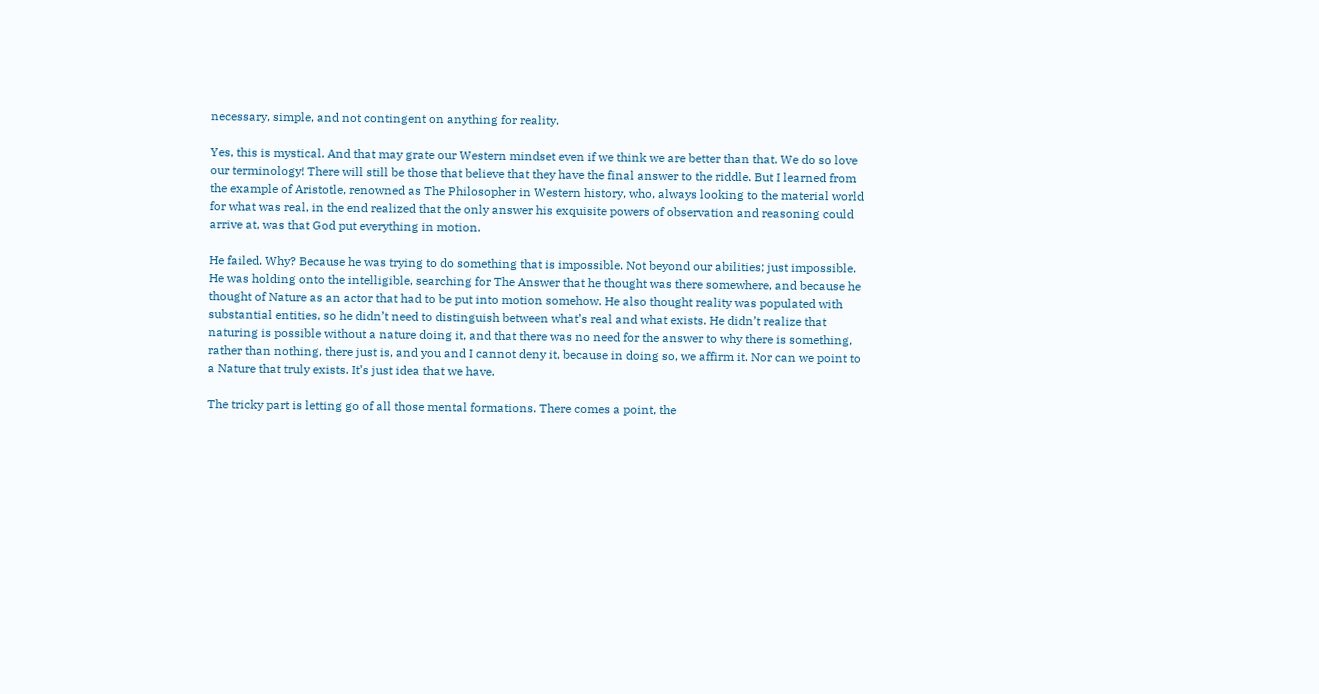necessary, simple, and not contingent on anything for reality.

Yes, this is mystical. And that may grate our Western mindset even if we think we are better than that. We do so love our terminology! There will still be those that believe that they have the final answer to the riddle. But I learned from the example of Aristotle, renowned as The Philosopher in Western history, who, always looking to the material world for what was real, in the end realized that the only answer his exquisite powers of observation and reasoning could arrive at, was that God put everything in motion.

He failed. Why? Because he was trying to do something that is impossible. Not beyond our abilities; just impossible. He was holding onto the intelligible, searching for The Answer that he thought was there somewhere, and because he thought of Nature as an actor that had to be put into motion somehow. He also thought reality was populated with substantial entities, so he didn’t need to distinguish between what’s real and what exists. He didn’t realize that naturing is possible without a nature doing it, and that there was no need for the answer to why there is something, rather than nothing, there just is, and you and I cannot deny it, because in doing so, we affirm it. Nor can we point to a Nature that truly exists. It’s just idea that we have.

The tricky part is letting go of all those mental formations. There comes a point, the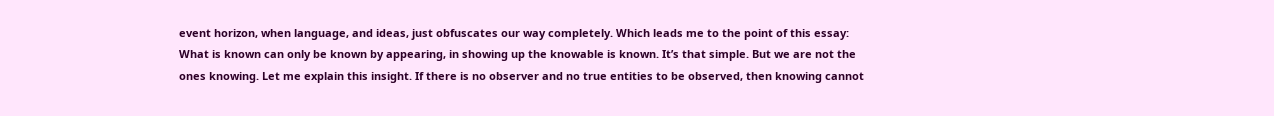event horizon, when language, and ideas, just obfuscates our way completely. Which leads me to the point of this essay: What is known can only be known by appearing, in showing up the knowable is known. It’s that simple. But we are not the ones knowing. Let me explain this insight. If there is no observer and no true entities to be observed, then knowing cannot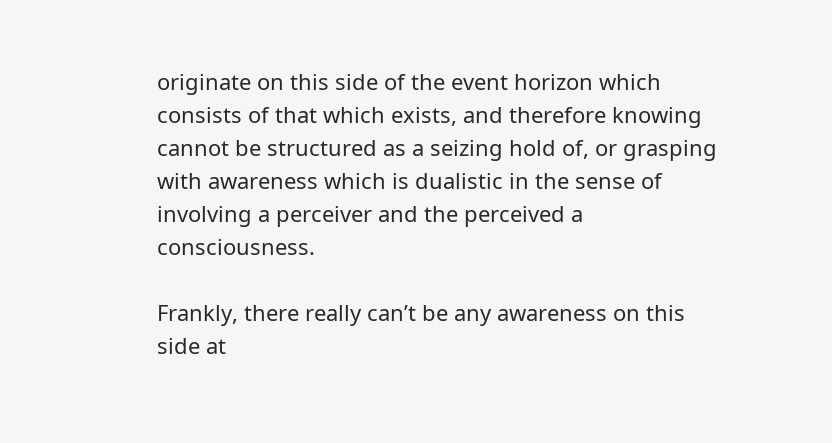originate on this side of the event horizon which consists of that which exists, and therefore knowing cannot be structured as a seizing hold of, or grasping with awareness which is dualistic in the sense of involving a perceiver and the perceived a consciousness.

Frankly, there really can’t be any awareness on this side at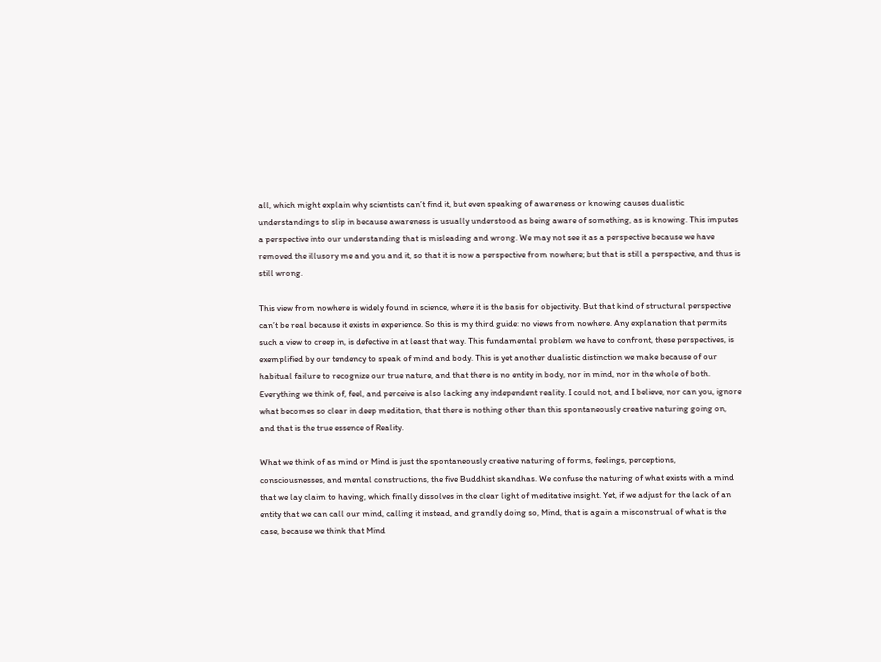all, which might explain why scientists can’t find it, but even speaking of awareness or knowing causes dualistic understandings to slip in because awareness is usually understood as being aware of something, as is knowing. This imputes a perspective into our understanding that is misleading and wrong. We may not see it as a perspective because we have removed the illusory me and you and it, so that it is now a perspective from nowhere; but that is still a perspective, and thus is still wrong.

This view from nowhere is widely found in science, where it is the basis for objectivity. But that kind of structural perspective can’t be real because it exists in experience. So this is my third guide: no views from nowhere. Any explanation that permits such a view to creep in, is defective in at least that way. This fundamental problem we have to confront, these perspectives, is exemplified by our tendency to speak of mind and body. This is yet another dualistic distinction we make because of our habitual failure to recognize our true nature, and that there is no entity in body, nor in mind, nor in the whole of both. Everything we think of, feel, and perceive is also lacking any independent reality. I could not, and I believe, nor can you, ignore what becomes so clear in deep meditation, that there is nothing other than this spontaneously creative naturing going on, and that is the true essence of Reality.

What we think of as mind or Mind is just the spontaneously creative naturing of forms, feelings, perceptions, consciousnesses, and mental constructions, the five Buddhist skandhas. We confuse the naturing of what exists with a mind that we lay claim to having, which finally dissolves in the clear light of meditative insight. Yet, if we adjust for the lack of an entity that we can call our mind, calling it instead, and grandly doing so, Mind, that is again a misconstrual of what is the case, because we think that Mind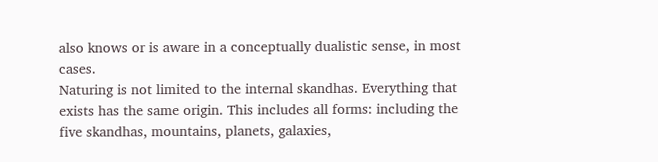also knows or is aware in a conceptually dualistic sense, in most cases.
Naturing is not limited to the internal skandhas. Everything that exists has the same origin. This includes all forms: including the five skandhas, mountains, planets, galaxies,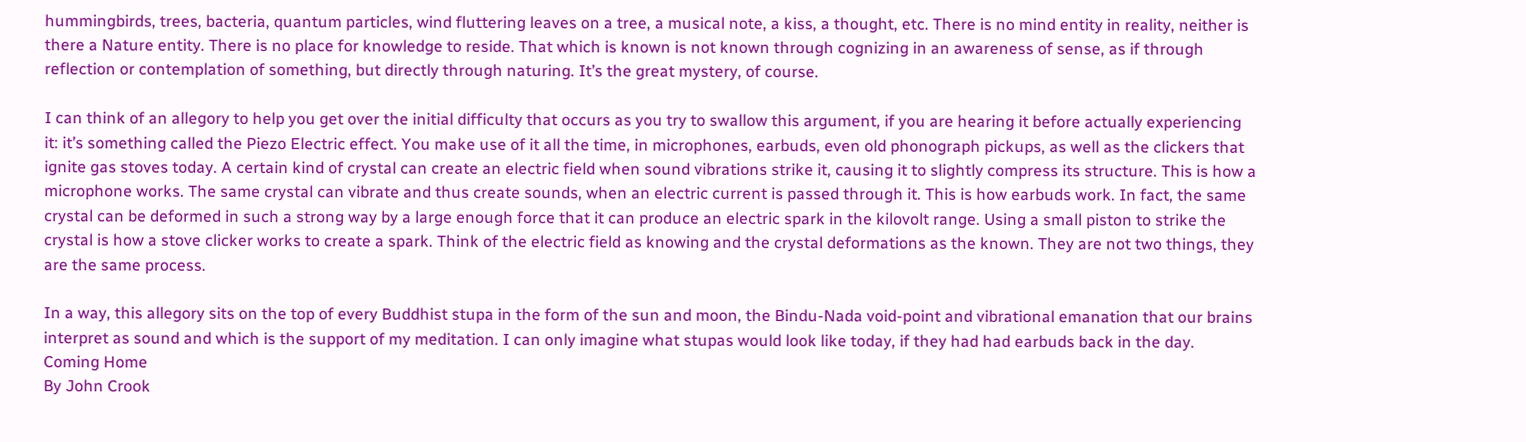hummingbirds, trees, bacteria, quantum particles, wind fluttering leaves on a tree, a musical note, a kiss, a thought, etc. There is no mind entity in reality, neither is there a Nature entity. There is no place for knowledge to reside. That which is known is not known through cognizing in an awareness of sense, as if through reflection or contemplation of something, but directly through naturing. It’s the great mystery, of course.

I can think of an allegory to help you get over the initial difficulty that occurs as you try to swallow this argument, if you are hearing it before actually experiencing it: it’s something called the Piezo Electric effect. You make use of it all the time, in microphones, earbuds, even old phonograph pickups, as well as the clickers that ignite gas stoves today. A certain kind of crystal can create an electric field when sound vibrations strike it, causing it to slightly compress its structure. This is how a microphone works. The same crystal can vibrate and thus create sounds, when an electric current is passed through it. This is how earbuds work. In fact, the same crystal can be deformed in such a strong way by a large enough force that it can produce an electric spark in the kilovolt range. Using a small piston to strike the crystal is how a stove clicker works to create a spark. Think of the electric field as knowing and the crystal deformations as the known. They are not two things, they are the same process.

In a way, this allegory sits on the top of every Buddhist stupa in the form of the sun and moon, the Bindu-Nada void-point and vibrational emanation that our brains interpret as sound and which is the support of my meditation. I can only imagine what stupas would look like today, if they had had earbuds back in the day.
Coming Home
By John Crook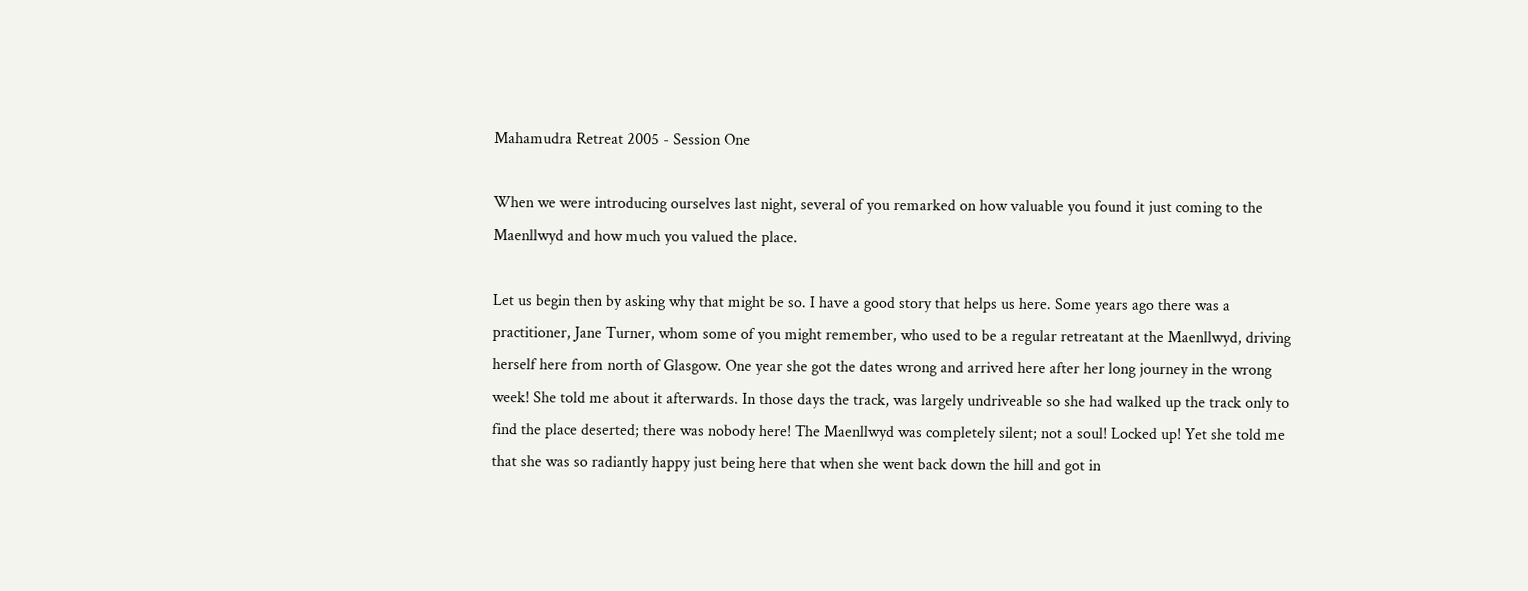Mahamudra Retreat 2005 - Session One

When we were introducing ourselves last night, several of you remarked on how valuable you found it just coming to the Maenllwyd and how much you valued the place.

Let us begin then by asking why that might be so. I have a good story that helps us here. Some years ago there was a practitioner, Jane Turner, whom some of you might remember, who used to be a regular retreatant at the Maenllwyd, driving herself here from north of Glasgow. One year she got the dates wrong and arrived here after her long journey in the wrong week! She told me about it afterwards. In those days the track, was largely undriveable so she had walked up the track only to find the place deserted; there was nobody here! The Maenllwyd was completely silent; not a soul! Locked up! Yet she told me that she was so radiantly happy just being here that when she went back down the hill and got in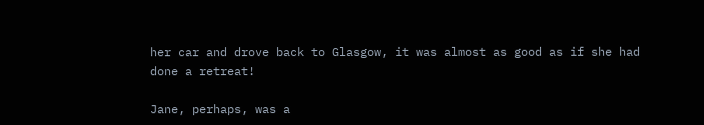her car and drove back to Glasgow, it was almost as good as if she had done a retreat!

Jane, perhaps, was a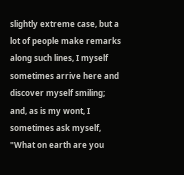slightly extreme case, but a lot of people make remarks along such lines, I myself sometimes arrive here and discover myself smiling; and, as is my wont, I sometimes ask myself, "What on earth are you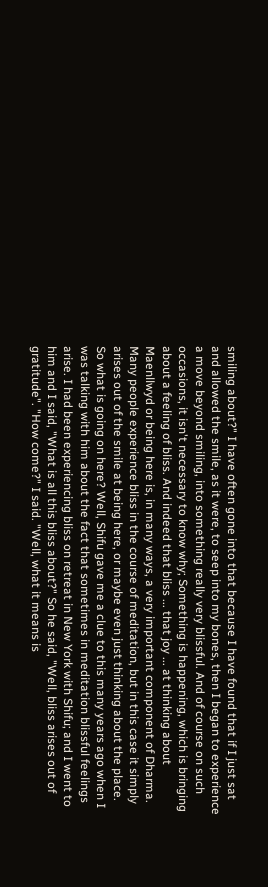smiling about?" I have often gone into that because I have found that if I just sat and allowed the smile, as it were, to seep into my bones, then I began to experience a move beyond smiling, into something really very blissful. And of course on such occasions, it isn't necessary to know why; Something is happening, which is bringing about a feeling of bliss. And indeed that bliss ... that joy ... at thinking about Maenllwyd or being here is, in many ways, a very important component of Dharma. Many people experience bliss in the course of meditation, but in this case it simply arises out of the smile at being here, or maybe even just thinking about the place.
So what is going on here? Well, Shifu gave me a clue to this many years ago when I was talking with him about the fact that sometimes in meditation blissful feelings arise. I had been experiencing bliss on retreat in New York with Shifu; and I went to him and I said, "What is all this bliss about?" So he said, "Well, bliss arises out of gratitude". "How come?" I said. "Well, what it means is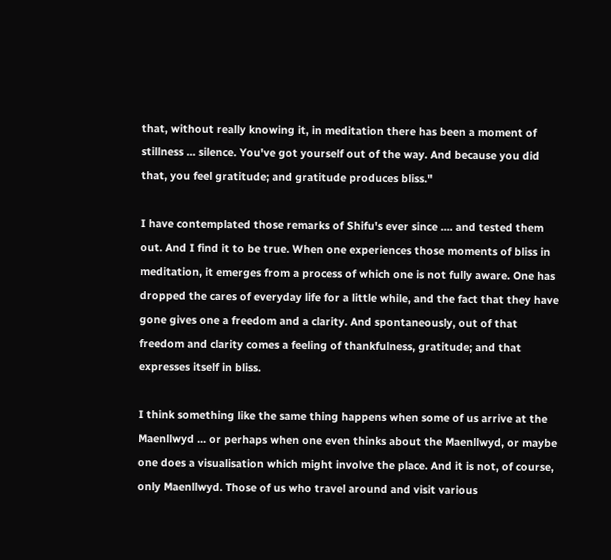that, without really knowing it, in meditation there has been a moment of stillness ... silence. You've got yourself out of the way. And because you did that, you feel gratitude; and gratitude produces bliss."

I have contemplated those remarks of Shifu's ever since .... and tested them out. And I find it to be true. When one experiences those moments of bliss in meditation, it emerges from a process of which one is not fully aware. One has dropped the cares of everyday life for a little while, and the fact that they have gone gives one a freedom and a clarity. And spontaneously, out of that freedom and clarity comes a feeling of thankfulness, gratitude; and that expresses itself in bliss.

I think something like the same thing happens when some of us arrive at the Maenllwyd ... or perhaps when one even thinks about the Maenllwyd, or maybe one does a visualisation which might involve the place. And it is not, of course, only Maenllwyd. Those of us who travel around and visit various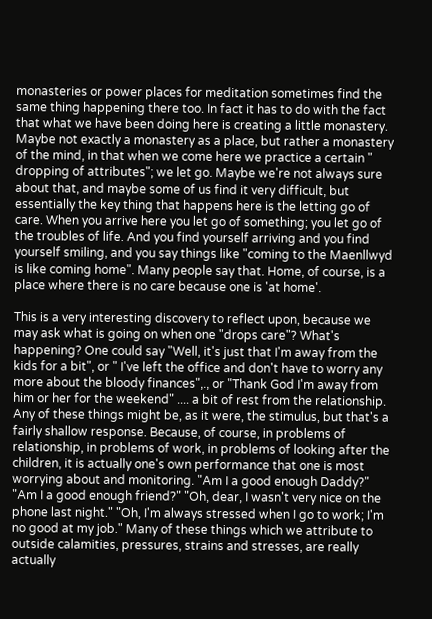monasteries or power places for meditation sometimes find the same thing happening there too. In fact it has to do with the fact that what we have been doing here is creating a little monastery. Maybe not exactly a monastery as a place, but rather a monastery of the mind, in that when we come here we practice a certain " dropping of attributes"; we let go. Maybe we're not always sure about that, and maybe some of us find it very difficult, but essentially the key thing that happens here is the letting go of care. When you arrive here you let go of something; you let go of the troubles of life. And you find yourself arriving and you find yourself smiling, and you say things like "coming to the Maenllwyd is like coming home". Many people say that. Home, of course, is a place where there is no care because one is 'at home'.

This is a very interesting discovery to reflect upon, because we may ask what is going on when one "drops care"? What's happening? One could say "Well, it's just that I'm away from the kids for a bit", or " I've left the office and don't have to worry any more about the bloody finances",., or "Thank God I'm away from him or her for the weekend" .... a bit of rest from the relationship. Any of these things might be, as it were, the stimulus, but that's a fairly shallow response. Because, of course, in problems of relationship, in problems of work, in problems of looking after the children, it is actually one's own performance that one is most worrying about and monitoring. "Am I a good enough Daddy?" "Am I a good enough friend?" "Oh, dear, I wasn't very nice on the phone last night." "Oh, I'm always stressed when I go to work; I'm no good at my job." Many of these things which we attribute to outside calamities, pressures, strains and stresses, are really actually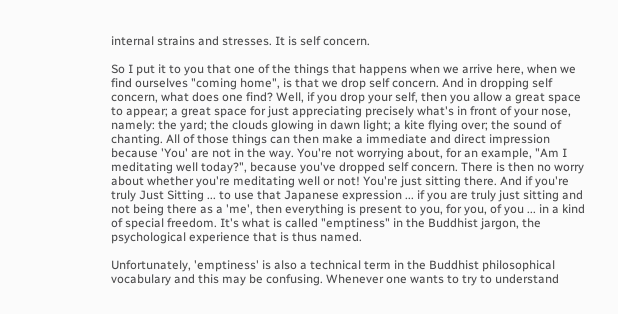internal strains and stresses. It is self concern.

So I put it to you that one of the things that happens when we arrive here, when we find ourselves "coming home", is that we drop self concern. And in dropping self concern, what does one find? Well, if you drop your self, then you allow a great space to appear; a great space for just appreciating precisely what's in front of your nose, namely: the yard; the clouds glowing in dawn light; a kite flying over; the sound of chanting. All of those things can then make a immediate and direct impression because 'You' are not in the way. You're not worrying about, for an example, "Am I meditating well today?", because you've dropped self concern. There is then no worry about whether you're meditating well or not! You're just sitting there. And if you're truly Just Sitting ... to use that Japanese expression ... if you are truly just sitting and not being there as a 'me', then everything is present to you, for you, of you ... in a kind of special freedom. It's what is called "emptiness" in the Buddhist jargon, the psychological experience that is thus named.

Unfortunately, 'emptiness' is also a technical term in the Buddhist philosophical vocabulary and this may be confusing. Whenever one wants to try to understand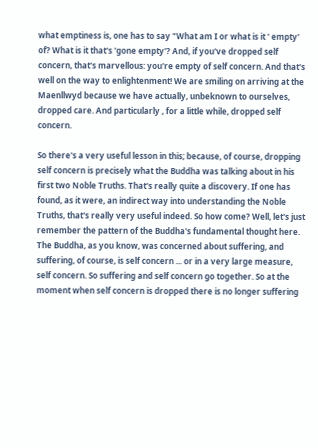what emptiness is, one has to say "What am I or what is it ' empty' of? What is it that's 'gone empty'? And, if you've dropped self concern, that's marvellous: you're empty of self concern. And that's well on the way to enlightenment! We are smiling on arriving at the Maenllwyd because we have actually, unbeknown to ourselves, dropped care. And particularly , for a little while, dropped self concern.

So there's a very useful lesson in this; because, of course, dropping self concern is precisely what the Buddha was talking about in his first two Noble Truths. That's really quite a discovery. If one has found, as it were, an indirect way into understanding the Noble Truths, that's really very useful indeed. So how come? Well, let's just remember the pattern of the Buddha's fundamental thought here. The Buddha, as you know, was concerned about suffering, and suffering, of course, is self concern ... or in a very large measure, self concern. So suffering and self concern go together. So at the moment when self concern is dropped there is no longer suffering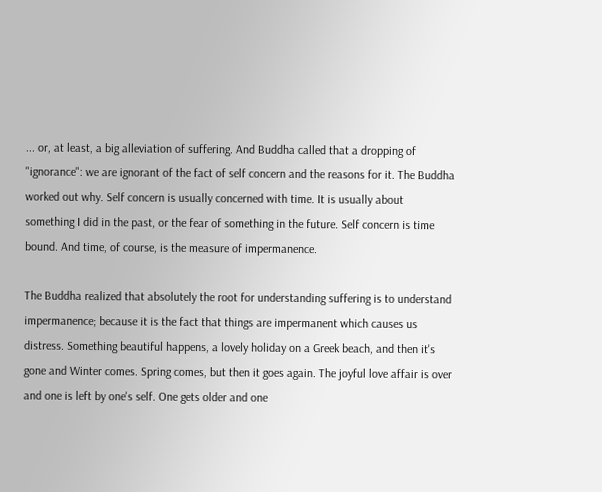... or, at least, a big alleviation of suffering. And Buddha called that a dropping of "ignorance": we are ignorant of the fact of self concern and the reasons for it. The Buddha worked out why. Self concern is usually concerned with time. It is usually about something I did in the past, or the fear of something in the future. Self concern is time bound. And time, of course, is the measure of impermanence.

The Buddha realized that absolutely the root for understanding suffering is to understand impermanence; because it is the fact that things are impermanent which causes us distress. Something beautiful happens, a lovely holiday on a Greek beach, and then it's gone and Winter comes. Spring comes, but then it goes again. The joyful love affair is over and one is left by one's self. One gets older and one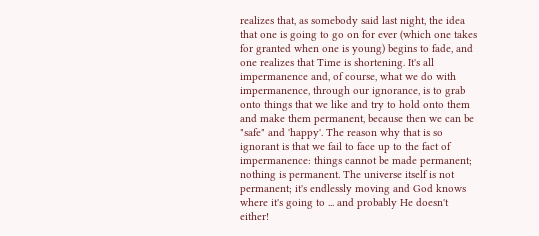realizes that, as somebody said last night, the idea that one is going to go on for ever (which one takes for granted when one is young) begins to fade, and one realizes that Time is shortening. It's all impermanence and, of course, what we do with impermanence, through our ignorance, is to grab onto things that we like and try to hold onto them and make them permanent, because then we can be "safe" and 'happy'. The reason why that is so ignorant is that we fail to face up to the fact of impermanence: things cannot be made permanent; nothing is permanent. The universe itself is not permanent; it's endlessly moving and God knows where it's going to ... and probably He doesn't either!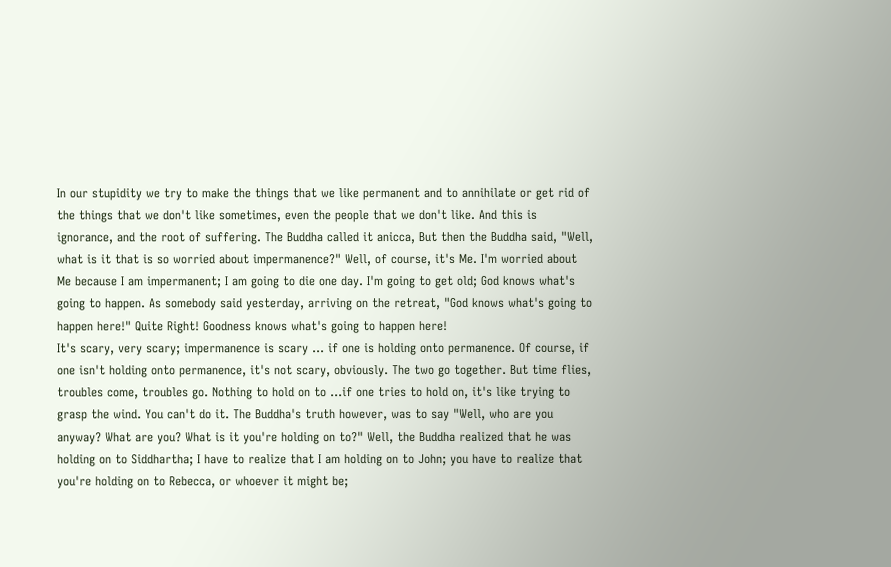In our stupidity we try to make the things that we like permanent and to annihilate or get rid of the things that we don't like sometimes, even the people that we don't like. And this is ignorance, and the root of suffering. The Buddha called it anicca, But then the Buddha said, "Well, what is it that is so worried about impermanence?" Well, of course, it's Me. I'm worried about Me because I am impermanent; I am going to die one day. I'm going to get old; God knows what's going to happen. As somebody said yesterday, arriving on the retreat, "God knows what's going to happen here!" Quite Right! Goodness knows what's going to happen here!
It's scary, very scary; impermanence is scary ... if one is holding onto permanence. Of course, if one isn't holding onto permanence, it's not scary, obviously. The two go together. But time flies, troubles come, troubles go. Nothing to hold on to ...if one tries to hold on, it's like trying to grasp the wind. You can't do it. The Buddha's truth however, was to say "Well, who are you anyway? What are you? What is it you're holding on to?" Well, the Buddha realized that he was holding on to Siddhartha; I have to realize that I am holding on to John; you have to realize that you're holding on to Rebecca, or whoever it might be;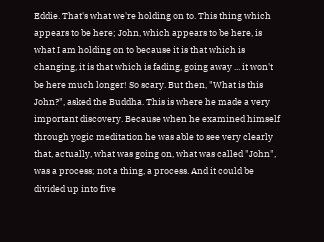Eddie. That's what we're holding on to. This thing which appears to be here; John, which appears to be here, is what I am holding on to because it is that which is changing, it is that which is fading, going away ... it won't be here much longer! So scary. But then, "What is this John?", asked the Buddha. This is where he made a very important discovery. Because when he examined himself through yogic meditation he was able to see very clearly that, actually, what was going on, what was called "John", was a process; not a thing, a process. And it could be divided up into five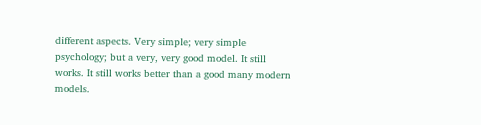different aspects. Very simple; very simple psychology; but a very, very good model. It still works. It still works better than a good many modern models.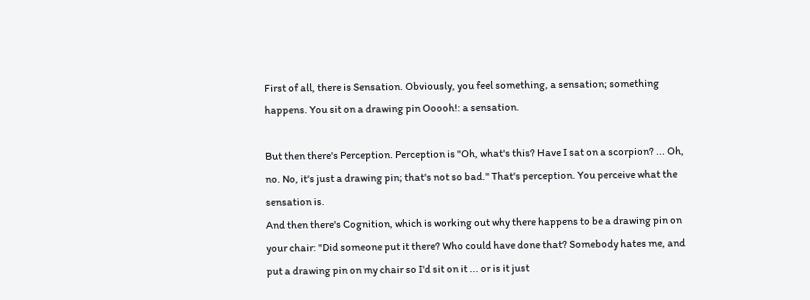First of all, there is Sensation. Obviously, you feel something, a sensation; something happens. You sit on a drawing pin Ooooh!: a sensation.

But then there's Perception. Perception is "Oh, what's this? Have I sat on a scorpion? ... Oh, no. No, it's just a drawing pin; that's not so bad." That's perception. You perceive what the sensation is.
And then there's Cognition, which is working out why there happens to be a drawing pin on your chair: "Did someone put it there? Who could have done that? Somebody hates me, and put a drawing pin on my chair so I'd sit on it ... or is it just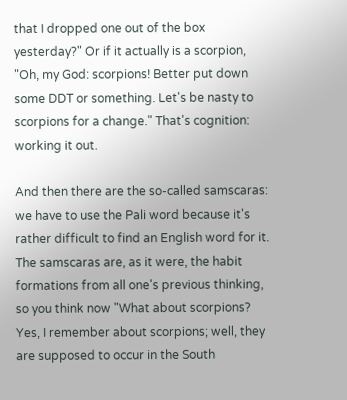that I dropped one out of the box yesterday?" Or if it actually is a scorpion, "Oh, my God: scorpions! Better put down some DDT or something. Let's be nasty to scorpions for a change." That's cognition: working it out.

And then there are the so-called samscaras: we have to use the Pali word because it's rather difficult to find an English word for it. The samscaras are, as it were, the habit formations from all one's previous thinking, so you think now "What about scorpions? Yes, I remember about scorpions; well, they are supposed to occur in the South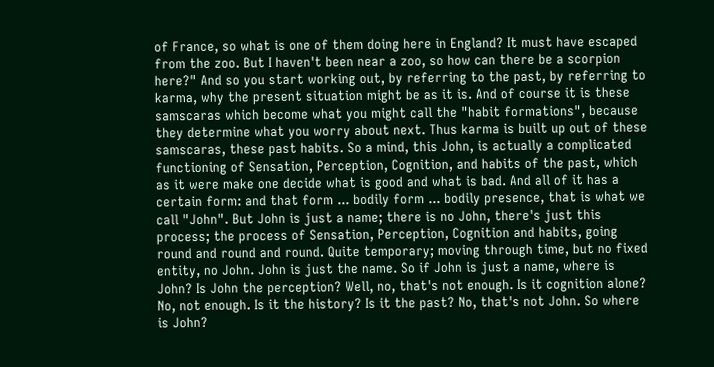of France, so what is one of them doing here in England? It must have escaped from the zoo. But I haven't been near a zoo, so how can there be a scorpion here?" And so you start working out, by referring to the past, by referring to karma, why the present situation might be as it is. And of course it is these samscaras which become what you might call the "habit formations", because they determine what you worry about next. Thus karma is built up out of these samscaras, these past habits. So a mind, this John, is actually a complicated functioning of Sensation, Perception, Cognition, and habits of the past, which as it were make one decide what is good and what is bad. And all of it has a certain form: and that form ... bodily form ... bodily presence, that is what we call "John". But John is just a name; there is no John, there's just this process; the process of Sensation, Perception, Cognition and habits, going round and round and round. Quite temporary; moving through time, but no fixed entity, no John. John is just the name. So if John is just a name, where is John? Is John the perception? Well, no, that's not enough. Is it cognition alone? No, not enough. Is it the history? Is it the past? No, that's not John. So where is John?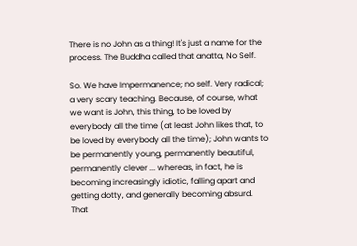There is no John as a thing! It's just a name for the process. The Buddha called that anatta, No Self.

So. We have Impermanence; no self. Very radical; a very scary teaching. Because, of course, what we want is John, this thing, to be loved by everybody all the time (at least John likes that, to be loved by everybody all the time); John wants to be permanently young, permanently beautiful, permanently clever ... whereas, in fact, he is becoming increasingly idiotic, falling apart and getting dotty, and generally becoming absurd. That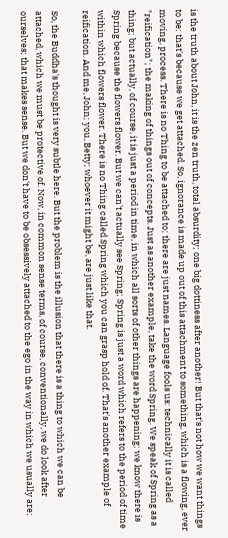is the truth about John, it is the zen truth, total absurdity; one big dottiness after another! But that's not how we want things to be: that's because we get attached. So, ignorance is made up out of this attachment to something, which is a flowing, ever moving, process. There is no Thing to be attached to; there are just names. Language fools us: technically it is called "reification"; the making of things out of concepts. Just as another example, take the word Spring. We speak of Spring as a thing; but actually, of course, it is just a period in time, in which all sorts of other things are happening: we know there is Spring because the flowers flower. But we can't actually see Spring; Spring is just a word which refers to the period of time within which flowers flower. There is no Thing called Spring which you can grasp hold of. That's another example of reification. And me, John; you, Betty; whoever it might be, are just like that.

So, the Buddha's thought is very subtle here. But the problem is the illusion that there is a thing to which we can be attached, which we must be protective of. Now, in common sense terms, of course, conventionally, we do look after ourselves; that makes sense. But we don't have to be obsessively attached to the ego in the way in which we usually are;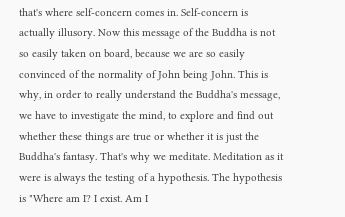that's where self-concern comes in. Self-concern is actually illusory. Now this message of the Buddha is not so easily taken on board, because we are so easily convinced of the normality of John being John. This is why, in order to really understand the Buddha's message, we have to investigate the mind, to explore and find out whether these things are true or whether it is just the Buddha's fantasy. That's why we meditate. Meditation as it were is always the testing of a hypothesis. The hypothesis is "Where am I? I exist. Am I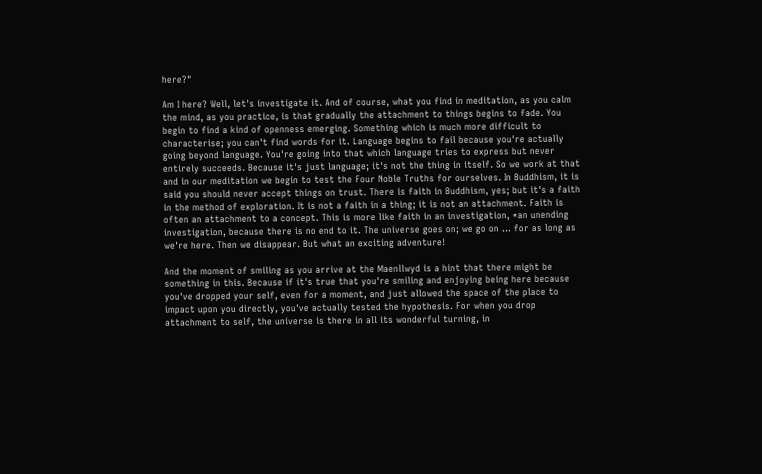here?"

Am I here? Well, let's investigate it. And of course, what you find in meditation, as you calm the mind, as you practice, is that gradually the attachment to things begins to fade. You begin to find a kind of openness emerging. Something which is much more difficult to characterise; you can't find words for it. Language begins to fail because you're actually going beyond language. You're going into that which language tries to express but never entirely succeeds. Because it's just language; it's not the thing in itself. So we work at that and in our meditation we begin to test the Four Noble Truths for ourselves. In Buddhism, it is said you should never accept things on trust. There is faith in Buddhism, yes; but it's a faith in the method of exploration. It is not a faith in a thing; it is not an attachment. Faith is often an attachment to a concept. This is more like faith in an investigation, *an unending investigation, because there is no end to it. The universe goes on; we go on ... for as long as we're here. Then we disappear. But what an exciting adventure!

And the moment of smiling as you arrive at the Maenllwyd is a hint that there might be something in this. Because if it's true that you're smiling and enjoying being here because you've dropped your self, even for a moment, and just allowed the space of the place to impact upon you directly, you've actually tested the hypothesis. For when you drop attachment to self, the universe is there in all its wonderful turning, in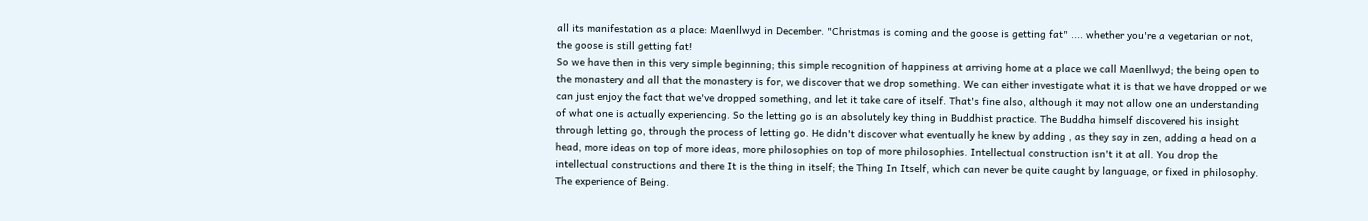all its manifestation as a place: Maenllwyd in December. "Christmas is coming and the goose is getting fat" .... whether you're a vegetarian or not, the goose is still getting fat!
So we have then in this very simple beginning; this simple recognition of happiness at arriving home at a place we call Maenllwyd; the being open to the monastery and all that the monastery is for, we discover that we drop something. We can either investigate what it is that we have dropped or we can just enjoy the fact that we've dropped something, and let it take care of itself. That's fine also, although it may not allow one an understanding of what one is actually experiencing. So the letting go is an absolutely key thing in Buddhist practice. The Buddha himself discovered his insight through letting go, through the process of letting go. He didn't discover what eventually he knew by adding , as they say in zen, adding a head on a head, more ideas on top of more ideas, more philosophies on top of more philosophies. Intellectual construction isn't it at all. You drop the intellectual constructions and there It is the thing in itself; the Thing In Itself, which can never be quite caught by language, or fixed in philosophy. The experience of Being.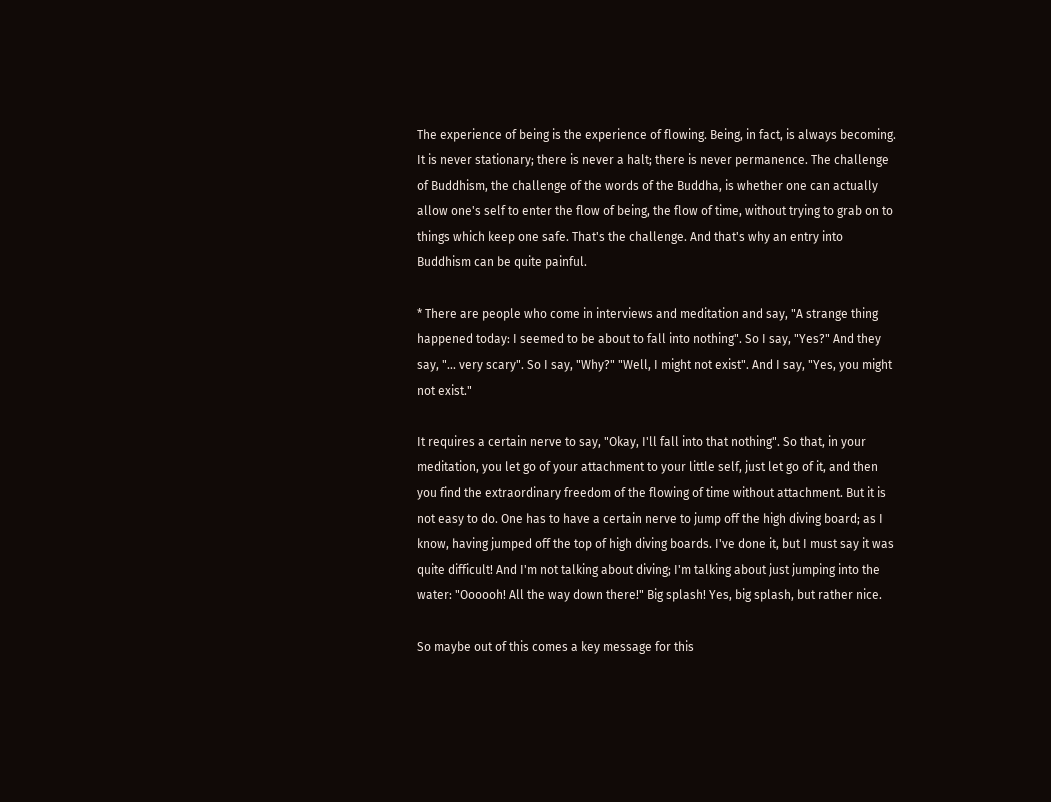The experience of being is the experience of flowing. Being, in fact, is always becoming. It is never stationary; there is never a halt; there is never permanence. The challenge of Buddhism, the challenge of the words of the Buddha, is whether one can actually allow one's self to enter the flow of being, the flow of time, without trying to grab on to things which keep one safe. That's the challenge. And that's why an entry into Buddhism can be quite painful.

* There are people who come in interviews and meditation and say, "A strange thing happened today: I seemed to be about to fall into nothing". So I say, "Yes?" And they say, "... very scary". So I say, "Why?" "Well, I might not exist". And I say, "Yes, you might not exist."

It requires a certain nerve to say, "Okay, I'll fall into that nothing". So that, in your meditation, you let go of your attachment to your little self, just let go of it, and then you find the extraordinary freedom of the flowing of time without attachment. But it is not easy to do. One has to have a certain nerve to jump off the high diving board; as I know, having jumped off the top of high diving boards. I've done it, but I must say it was quite difficult! And I'm not talking about diving; I'm talking about just jumping into the water: "Oooooh! All the way down there!" Big splash! Yes, big splash, but rather nice.

So maybe out of this comes a key message for this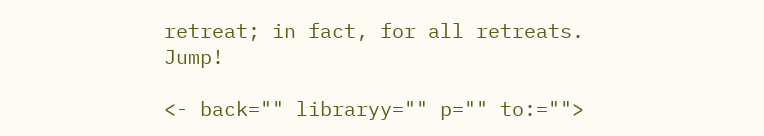retreat; in fact, for all retreats. Jump!

<- back="" libraryy="" p="" to:="">